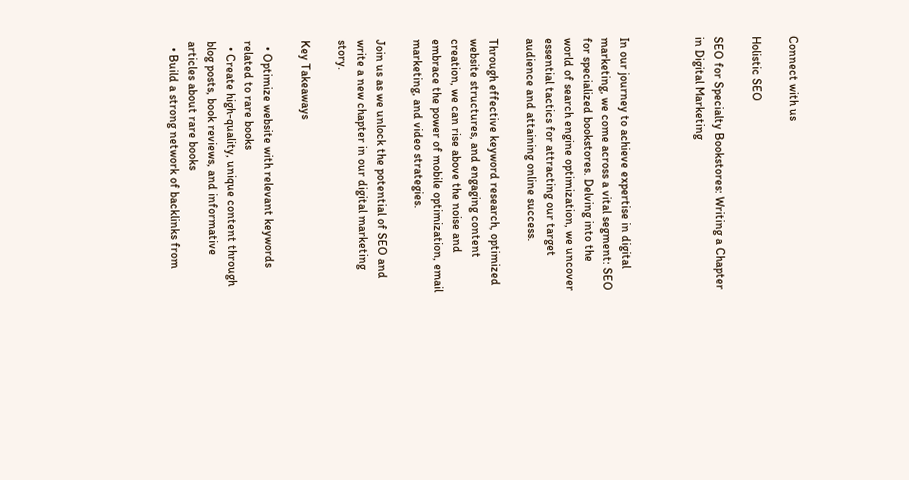Connect with us

Holistic SEO

SEO for Specialty Bookstores: Writing a Chapter in Digital Marketing



In our journey to achieve expertise in digital marketing, we come across a vital segment: SEO for specialized bookstores. Delving into the world of search engine optimization, we uncover essential tactics for attracting our target audience and attaining online success.

Through effective keyword research, optimized website structures, and engaging content creation, we can rise above the noise and embrace the power of mobile optimization, email marketing, and video strategies.

Join us as we unlock the potential of SEO and write a new chapter in our digital marketing story.

Key Takeaways

  • Optimize website with relevant keywords related to rare books
  • Create high-quality, unique content through blog posts, book reviews, and informative articles about rare books
  • Build a strong network of backlinks from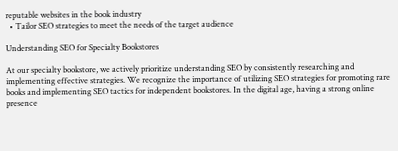reputable websites in the book industry
  • Tailor SEO strategies to meet the needs of the target audience

Understanding SEO for Specialty Bookstores

At our specialty bookstore, we actively prioritize understanding SEO by consistently researching and implementing effective strategies. We recognize the importance of utilizing SEO strategies for promoting rare books and implementing SEO tactics for independent bookstores. In the digital age, having a strong online presence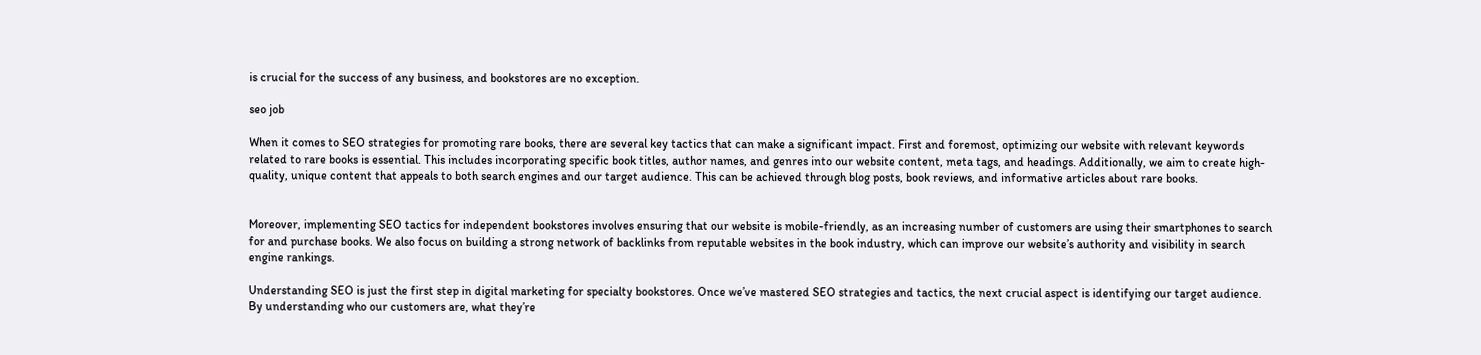is crucial for the success of any business, and bookstores are no exception.

seo job

When it comes to SEO strategies for promoting rare books, there are several key tactics that can make a significant impact. First and foremost, optimizing our website with relevant keywords related to rare books is essential. This includes incorporating specific book titles, author names, and genres into our website content, meta tags, and headings. Additionally, we aim to create high-quality, unique content that appeals to both search engines and our target audience. This can be achieved through blog posts, book reviews, and informative articles about rare books.


Moreover, implementing SEO tactics for independent bookstores involves ensuring that our website is mobile-friendly, as an increasing number of customers are using their smartphones to search for and purchase books. We also focus on building a strong network of backlinks from reputable websites in the book industry, which can improve our website’s authority and visibility in search engine rankings.

Understanding SEO is just the first step in digital marketing for specialty bookstores. Once we’ve mastered SEO strategies and tactics, the next crucial aspect is identifying our target audience. By understanding who our customers are, what they’re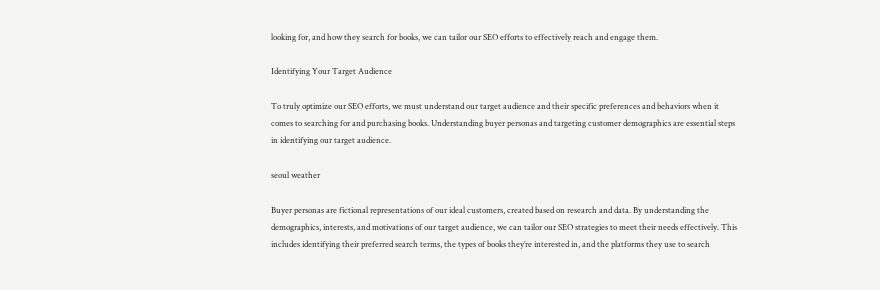looking for, and how they search for books, we can tailor our SEO efforts to effectively reach and engage them.

Identifying Your Target Audience

To truly optimize our SEO efforts, we must understand our target audience and their specific preferences and behaviors when it comes to searching for and purchasing books. Understanding buyer personas and targeting customer demographics are essential steps in identifying our target audience.

seoul weather

Buyer personas are fictional representations of our ideal customers, created based on research and data. By understanding the demographics, interests, and motivations of our target audience, we can tailor our SEO strategies to meet their needs effectively. This includes identifying their preferred search terms, the types of books they’re interested in, and the platforms they use to search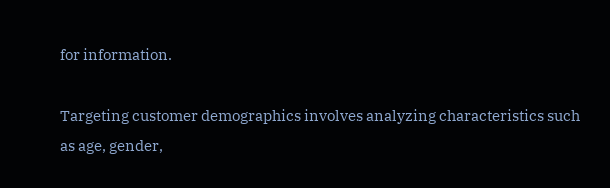for information.

Targeting customer demographics involves analyzing characteristics such as age, gender,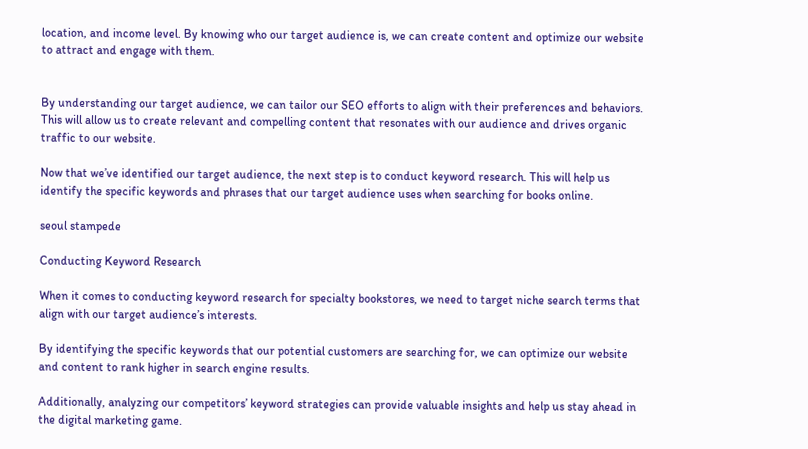location, and income level. By knowing who our target audience is, we can create content and optimize our website to attract and engage with them.


By understanding our target audience, we can tailor our SEO efforts to align with their preferences and behaviors. This will allow us to create relevant and compelling content that resonates with our audience and drives organic traffic to our website.

Now that we’ve identified our target audience, the next step is to conduct keyword research. This will help us identify the specific keywords and phrases that our target audience uses when searching for books online.

seoul stampede

Conducting Keyword Research

When it comes to conducting keyword research for specialty bookstores, we need to target niche search terms that align with our target audience’s interests.

By identifying the specific keywords that our potential customers are searching for, we can optimize our website and content to rank higher in search engine results.

Additionally, analyzing our competitors’ keyword strategies can provide valuable insights and help us stay ahead in the digital marketing game.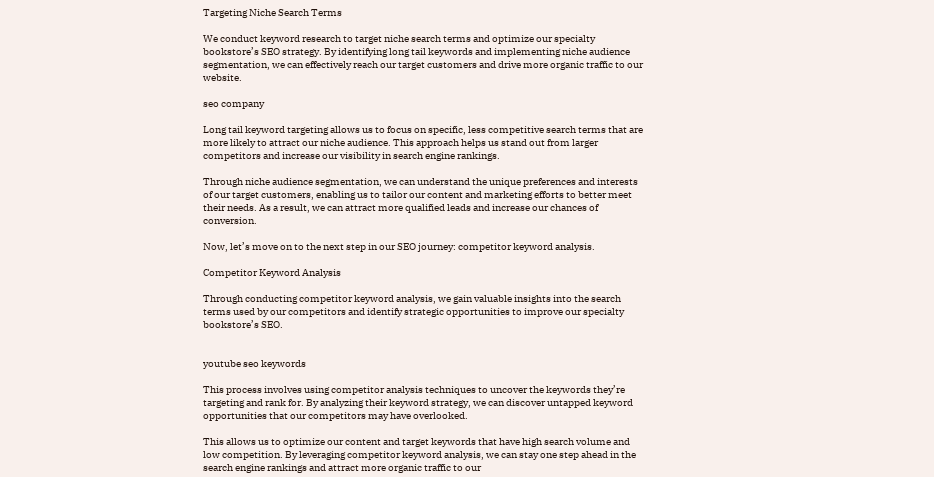Targeting Niche Search Terms

We conduct keyword research to target niche search terms and optimize our specialty bookstore’s SEO strategy. By identifying long tail keywords and implementing niche audience segmentation, we can effectively reach our target customers and drive more organic traffic to our website.

seo company

Long tail keyword targeting allows us to focus on specific, less competitive search terms that are more likely to attract our niche audience. This approach helps us stand out from larger competitors and increase our visibility in search engine rankings.

Through niche audience segmentation, we can understand the unique preferences and interests of our target customers, enabling us to tailor our content and marketing efforts to better meet their needs. As a result, we can attract more qualified leads and increase our chances of conversion.

Now, let’s move on to the next step in our SEO journey: competitor keyword analysis.

Competitor Keyword Analysis

Through conducting competitor keyword analysis, we gain valuable insights into the search terms used by our competitors and identify strategic opportunities to improve our specialty bookstore’s SEO.


youtube seo keywords

This process involves using competitor analysis techniques to uncover the keywords they’re targeting and rank for. By analyzing their keyword strategy, we can discover untapped keyword opportunities that our competitors may have overlooked.

This allows us to optimize our content and target keywords that have high search volume and low competition. By leveraging competitor keyword analysis, we can stay one step ahead in the search engine rankings and attract more organic traffic to our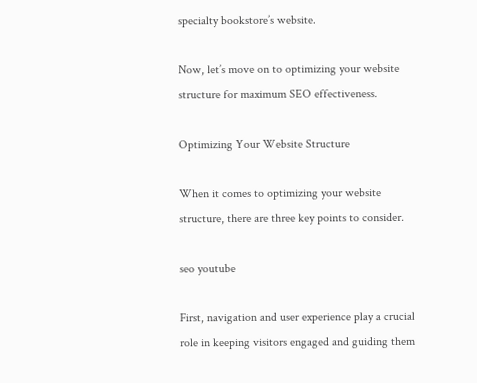specialty bookstore’s website.

Now, let’s move on to optimizing your website structure for maximum SEO effectiveness.

Optimizing Your Website Structure

When it comes to optimizing your website structure, there are three key points to consider.

seo youtube

First, navigation and user experience play a crucial role in keeping visitors engaged and guiding them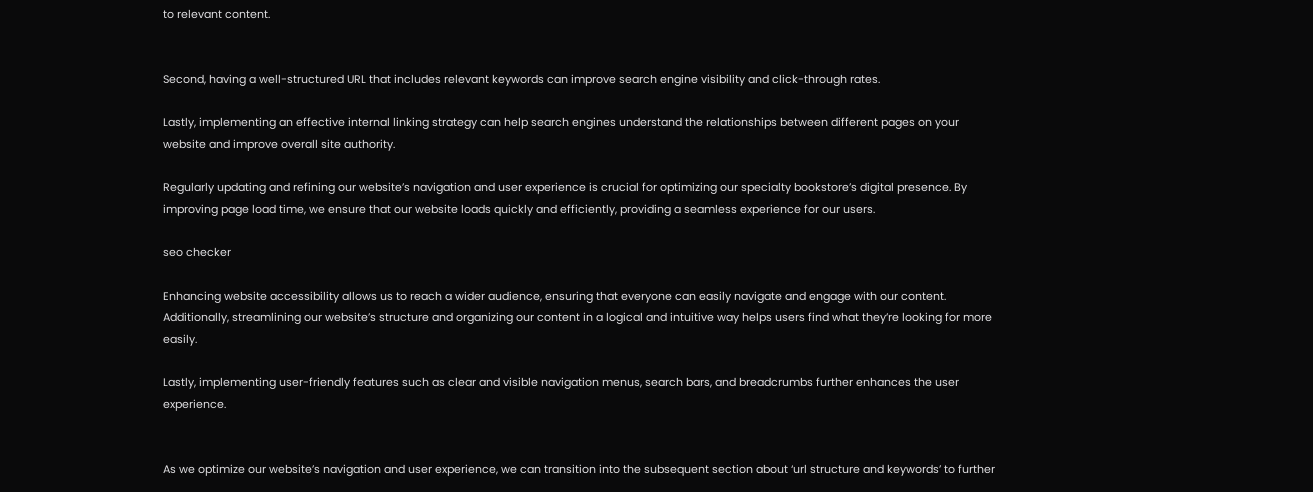to relevant content.


Second, having a well-structured URL that includes relevant keywords can improve search engine visibility and click-through rates.

Lastly, implementing an effective internal linking strategy can help search engines understand the relationships between different pages on your website and improve overall site authority.

Regularly updating and refining our website’s navigation and user experience is crucial for optimizing our specialty bookstore’s digital presence. By improving page load time, we ensure that our website loads quickly and efficiently, providing a seamless experience for our users.

seo checker

Enhancing website accessibility allows us to reach a wider audience, ensuring that everyone can easily navigate and engage with our content. Additionally, streamlining our website’s structure and organizing our content in a logical and intuitive way helps users find what they’re looking for more easily.

Lastly, implementing user-friendly features such as clear and visible navigation menus, search bars, and breadcrumbs further enhances the user experience.


As we optimize our website’s navigation and user experience, we can transition into the subsequent section about ‘url structure and keywords’ to further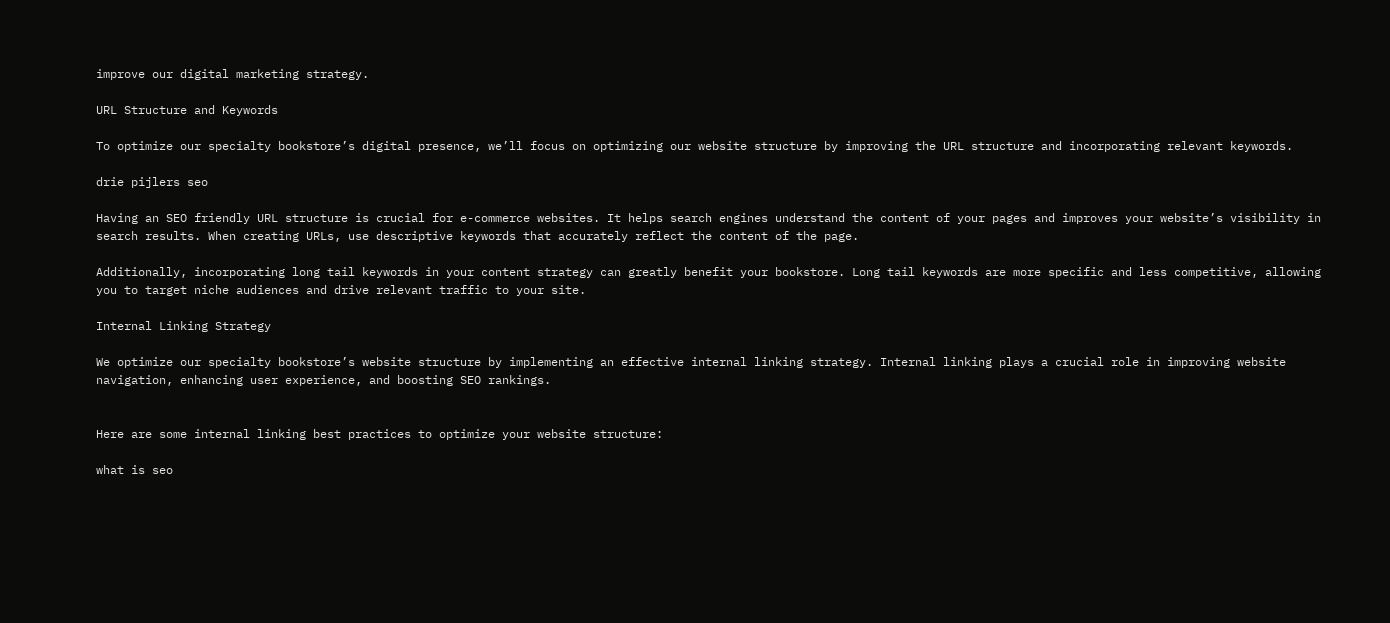improve our digital marketing strategy.

URL Structure and Keywords

To optimize our specialty bookstore’s digital presence, we’ll focus on optimizing our website structure by improving the URL structure and incorporating relevant keywords.

drie pijlers seo

Having an SEO friendly URL structure is crucial for e-commerce websites. It helps search engines understand the content of your pages and improves your website’s visibility in search results. When creating URLs, use descriptive keywords that accurately reflect the content of the page.

Additionally, incorporating long tail keywords in your content strategy can greatly benefit your bookstore. Long tail keywords are more specific and less competitive, allowing you to target niche audiences and drive relevant traffic to your site.

Internal Linking Strategy

We optimize our specialty bookstore’s website structure by implementing an effective internal linking strategy. Internal linking plays a crucial role in improving website navigation, enhancing user experience, and boosting SEO rankings.


Here are some internal linking best practices to optimize your website structure:

what is seo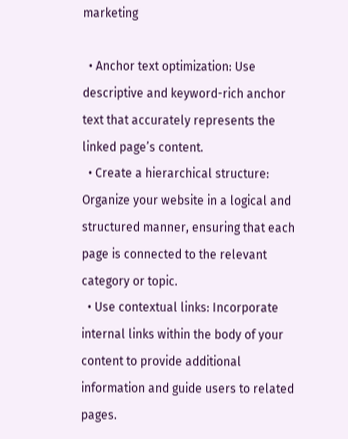marketing

  • Anchor text optimization: Use descriptive and keyword-rich anchor text that accurately represents the linked page’s content.
  • Create a hierarchical structure: Organize your website in a logical and structured manner, ensuring that each page is connected to the relevant category or topic.
  • Use contextual links: Incorporate internal links within the body of your content to provide additional information and guide users to related pages.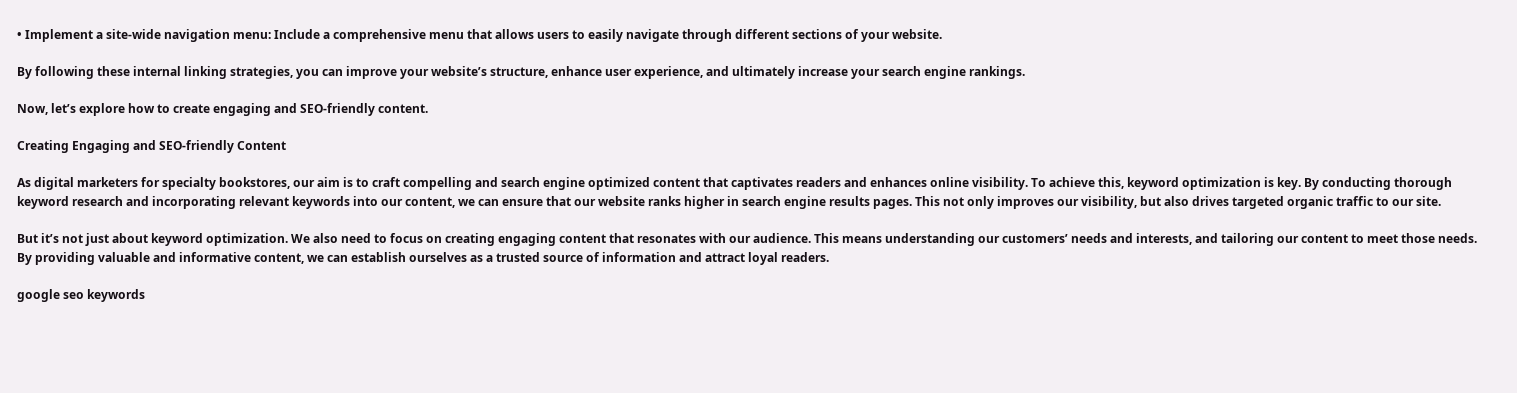• Implement a site-wide navigation menu: Include a comprehensive menu that allows users to easily navigate through different sections of your website.

By following these internal linking strategies, you can improve your website’s structure, enhance user experience, and ultimately increase your search engine rankings.

Now, let’s explore how to create engaging and SEO-friendly content.

Creating Engaging and SEO-friendly Content

As digital marketers for specialty bookstores, our aim is to craft compelling and search engine optimized content that captivates readers and enhances online visibility. To achieve this, keyword optimization is key. By conducting thorough keyword research and incorporating relevant keywords into our content, we can ensure that our website ranks higher in search engine results pages. This not only improves our visibility, but also drives targeted organic traffic to our site.

But it’s not just about keyword optimization. We also need to focus on creating engaging content that resonates with our audience. This means understanding our customers’ needs and interests, and tailoring our content to meet those needs. By providing valuable and informative content, we can establish ourselves as a trusted source of information and attract loyal readers.

google seo keywords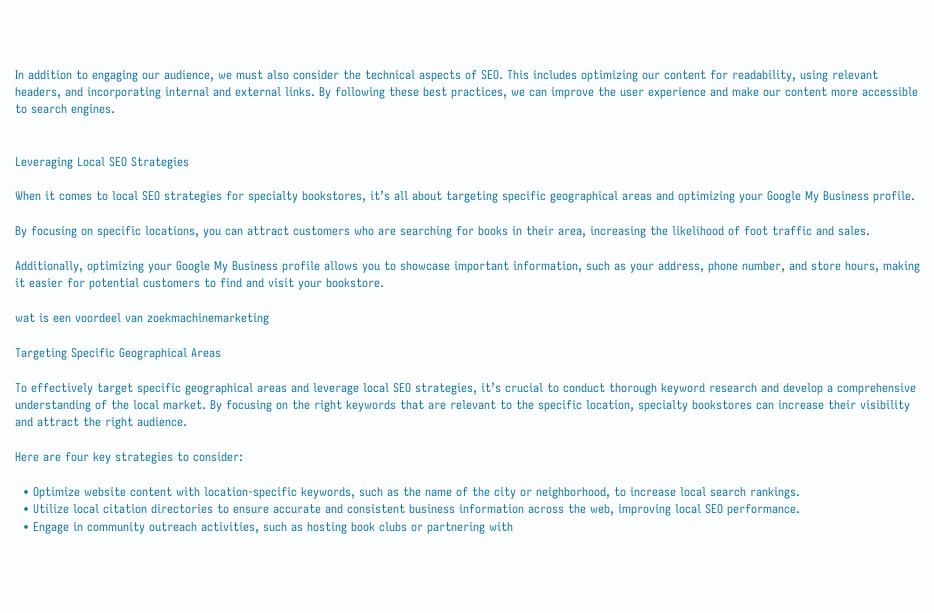In addition to engaging our audience, we must also consider the technical aspects of SEO. This includes optimizing our content for readability, using relevant headers, and incorporating internal and external links. By following these best practices, we can improve the user experience and make our content more accessible to search engines.


Leveraging Local SEO Strategies

When it comes to local SEO strategies for specialty bookstores, it’s all about targeting specific geographical areas and optimizing your Google My Business profile.

By focusing on specific locations, you can attract customers who are searching for books in their area, increasing the likelihood of foot traffic and sales.

Additionally, optimizing your Google My Business profile allows you to showcase important information, such as your address, phone number, and store hours, making it easier for potential customers to find and visit your bookstore.

wat is een voordeel van zoekmachinemarketing

Targeting Specific Geographical Areas

To effectively target specific geographical areas and leverage local SEO strategies, it’s crucial to conduct thorough keyword research and develop a comprehensive understanding of the local market. By focusing on the right keywords that are relevant to the specific location, specialty bookstores can increase their visibility and attract the right audience.

Here are four key strategies to consider:

  • Optimize website content with location-specific keywords, such as the name of the city or neighborhood, to increase local search rankings.
  • Utilize local citation directories to ensure accurate and consistent business information across the web, improving local SEO performance.
  • Engage in community outreach activities, such as hosting book clubs or partnering with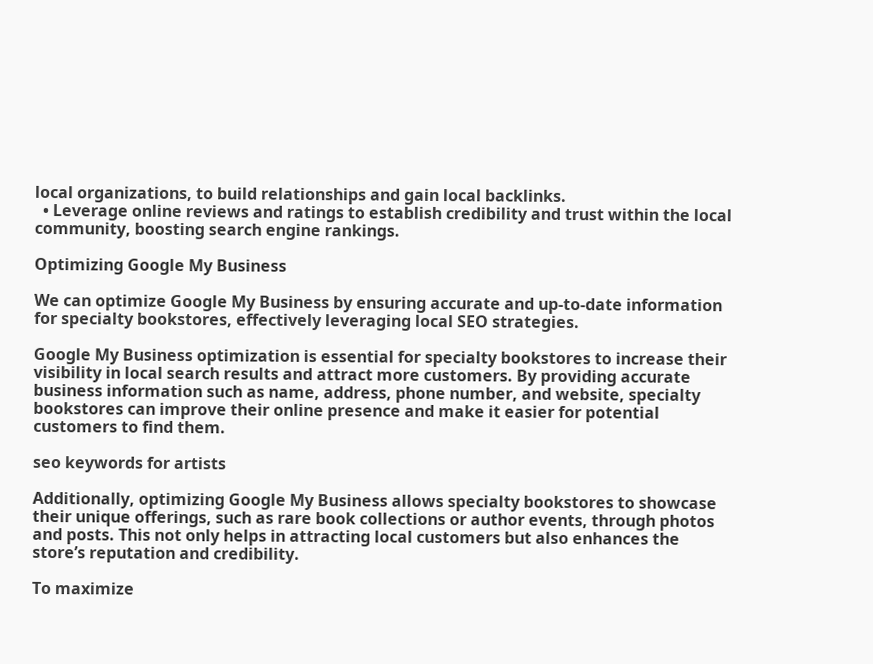local organizations, to build relationships and gain local backlinks.
  • Leverage online reviews and ratings to establish credibility and trust within the local community, boosting search engine rankings.

Optimizing Google My Business

We can optimize Google My Business by ensuring accurate and up-to-date information for specialty bookstores, effectively leveraging local SEO strategies.

Google My Business optimization is essential for specialty bookstores to increase their visibility in local search results and attract more customers. By providing accurate business information such as name, address, phone number, and website, specialty bookstores can improve their online presence and make it easier for potential customers to find them.

seo keywords for artists

Additionally, optimizing Google My Business allows specialty bookstores to showcase their unique offerings, such as rare book collections or author events, through photos and posts. This not only helps in attracting local customers but also enhances the store’s reputation and credibility.

To maximize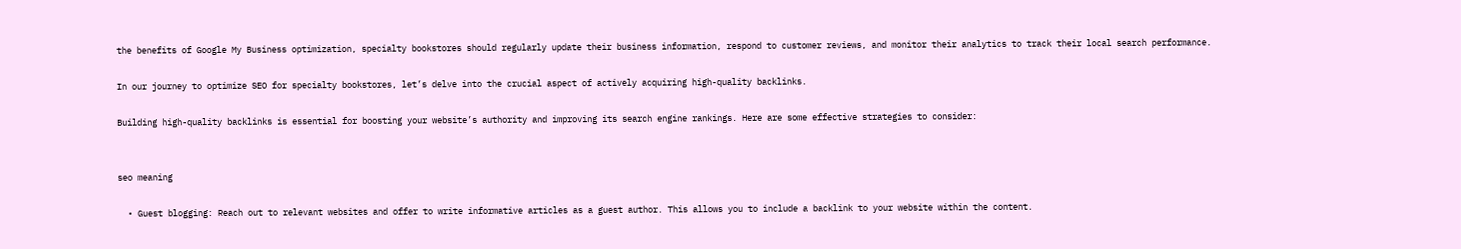the benefits of Google My Business optimization, specialty bookstores should regularly update their business information, respond to customer reviews, and monitor their analytics to track their local search performance.

In our journey to optimize SEO for specialty bookstores, let’s delve into the crucial aspect of actively acquiring high-quality backlinks.

Building high-quality backlinks is essential for boosting your website’s authority and improving its search engine rankings. Here are some effective strategies to consider:


seo meaning

  • Guest blogging: Reach out to relevant websites and offer to write informative articles as a guest author. This allows you to include a backlink to your website within the content.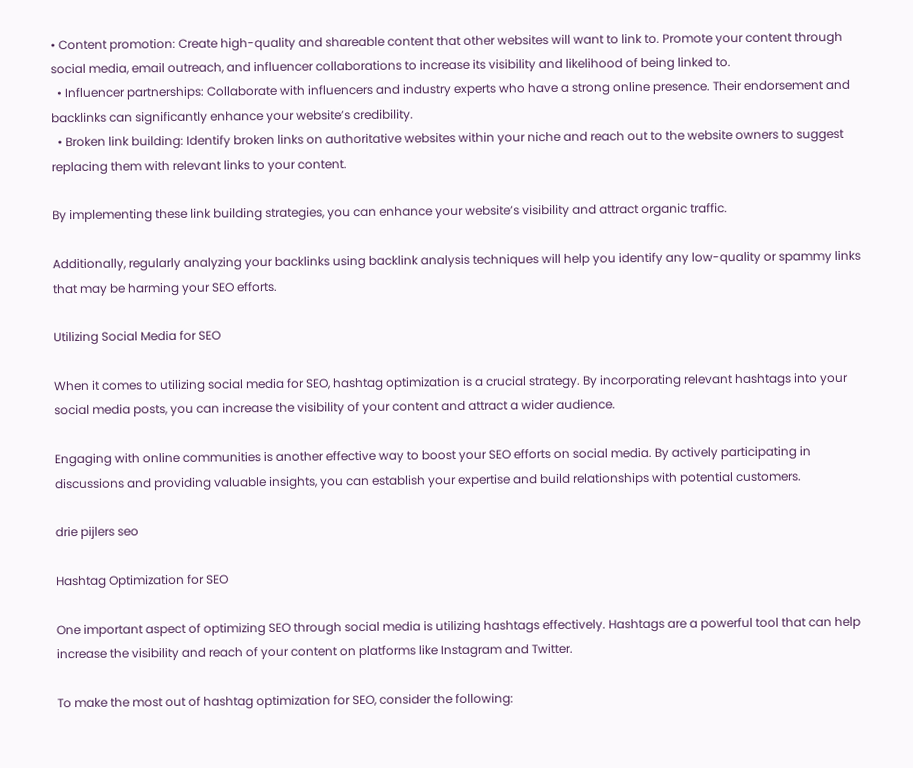• Content promotion: Create high-quality and shareable content that other websites will want to link to. Promote your content through social media, email outreach, and influencer collaborations to increase its visibility and likelihood of being linked to.
  • Influencer partnerships: Collaborate with influencers and industry experts who have a strong online presence. Their endorsement and backlinks can significantly enhance your website’s credibility.
  • Broken link building: Identify broken links on authoritative websites within your niche and reach out to the website owners to suggest replacing them with relevant links to your content.

By implementing these link building strategies, you can enhance your website’s visibility and attract organic traffic.

Additionally, regularly analyzing your backlinks using backlink analysis techniques will help you identify any low-quality or spammy links that may be harming your SEO efforts.

Utilizing Social Media for SEO

When it comes to utilizing social media for SEO, hashtag optimization is a crucial strategy. By incorporating relevant hashtags into your social media posts, you can increase the visibility of your content and attract a wider audience.

Engaging with online communities is another effective way to boost your SEO efforts on social media. By actively participating in discussions and providing valuable insights, you can establish your expertise and build relationships with potential customers.

drie pijlers seo

Hashtag Optimization for SEO

One important aspect of optimizing SEO through social media is utilizing hashtags effectively. Hashtags are a powerful tool that can help increase the visibility and reach of your content on platforms like Instagram and Twitter.

To make the most out of hashtag optimization for SEO, consider the following: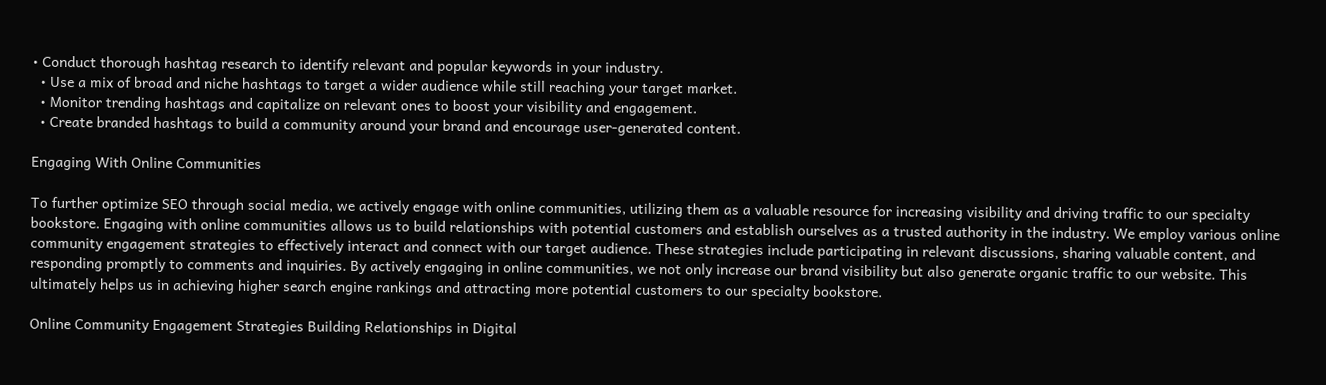• Conduct thorough hashtag research to identify relevant and popular keywords in your industry.
  • Use a mix of broad and niche hashtags to target a wider audience while still reaching your target market.
  • Monitor trending hashtags and capitalize on relevant ones to boost your visibility and engagement.
  • Create branded hashtags to build a community around your brand and encourage user-generated content.

Engaging With Online Communities

To further optimize SEO through social media, we actively engage with online communities, utilizing them as a valuable resource for increasing visibility and driving traffic to our specialty bookstore. Engaging with online communities allows us to build relationships with potential customers and establish ourselves as a trusted authority in the industry. We employ various online community engagement strategies to effectively interact and connect with our target audience. These strategies include participating in relevant discussions, sharing valuable content, and responding promptly to comments and inquiries. By actively engaging in online communities, we not only increase our brand visibility but also generate organic traffic to our website. This ultimately helps us in achieving higher search engine rankings and attracting more potential customers to our specialty bookstore.

Online Community Engagement Strategies Building Relationships in Digital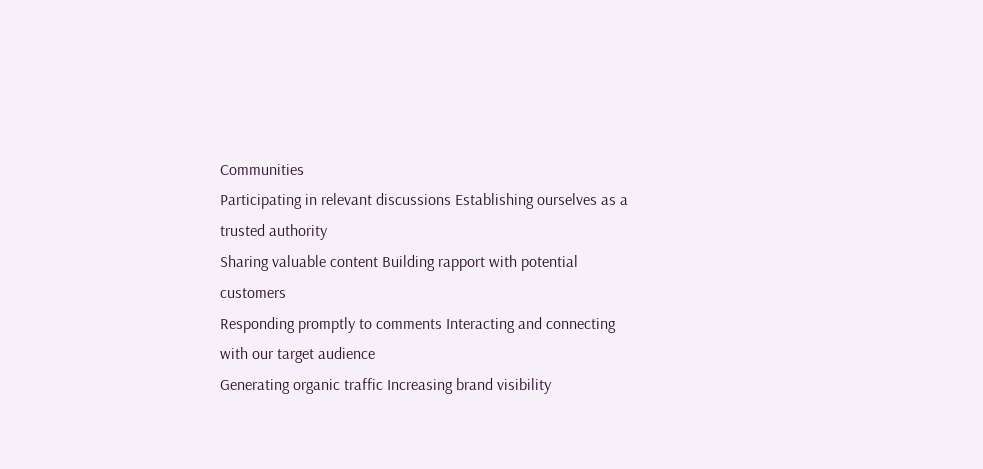Communities
Participating in relevant discussions Establishing ourselves as a trusted authority
Sharing valuable content Building rapport with potential customers
Responding promptly to comments Interacting and connecting with our target audience
Generating organic traffic Increasing brand visibility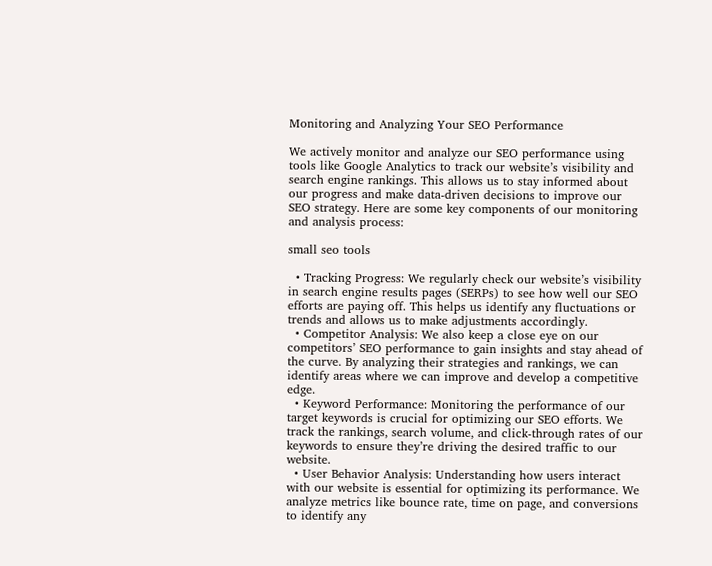Monitoring and Analyzing Your SEO Performance

We actively monitor and analyze our SEO performance using tools like Google Analytics to track our website’s visibility and search engine rankings. This allows us to stay informed about our progress and make data-driven decisions to improve our SEO strategy. Here are some key components of our monitoring and analysis process:

small seo tools

  • Tracking Progress: We regularly check our website’s visibility in search engine results pages (SERPs) to see how well our SEO efforts are paying off. This helps us identify any fluctuations or trends and allows us to make adjustments accordingly.
  • Competitor Analysis: We also keep a close eye on our competitors’ SEO performance to gain insights and stay ahead of the curve. By analyzing their strategies and rankings, we can identify areas where we can improve and develop a competitive edge.
  • Keyword Performance: Monitoring the performance of our target keywords is crucial for optimizing our SEO efforts. We track the rankings, search volume, and click-through rates of our keywords to ensure they’re driving the desired traffic to our website.
  • User Behavior Analysis: Understanding how users interact with our website is essential for optimizing its performance. We analyze metrics like bounce rate, time on page, and conversions to identify any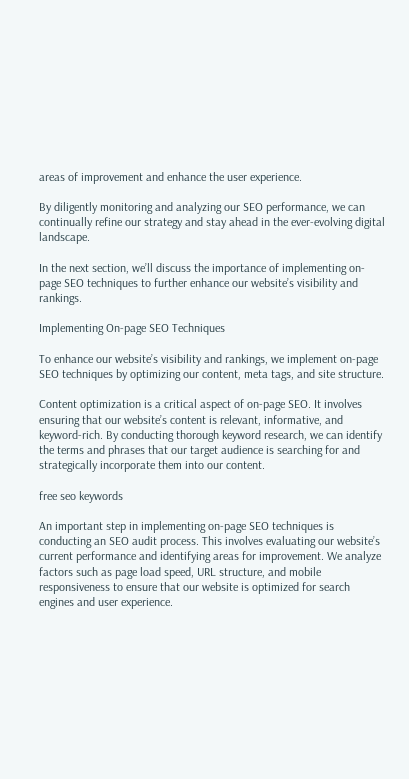areas of improvement and enhance the user experience.

By diligently monitoring and analyzing our SEO performance, we can continually refine our strategy and stay ahead in the ever-evolving digital landscape.

In the next section, we’ll discuss the importance of implementing on-page SEO techniques to further enhance our website’s visibility and rankings.

Implementing On-page SEO Techniques

To enhance our website’s visibility and rankings, we implement on-page SEO techniques by optimizing our content, meta tags, and site structure.

Content optimization is a critical aspect of on-page SEO. It involves ensuring that our website’s content is relevant, informative, and keyword-rich. By conducting thorough keyword research, we can identify the terms and phrases that our target audience is searching for and strategically incorporate them into our content.

free seo keywords

An important step in implementing on-page SEO techniques is conducting an SEO audit process. This involves evaluating our website’s current performance and identifying areas for improvement. We analyze factors such as page load speed, URL structure, and mobile responsiveness to ensure that our website is optimized for search engines and user experience.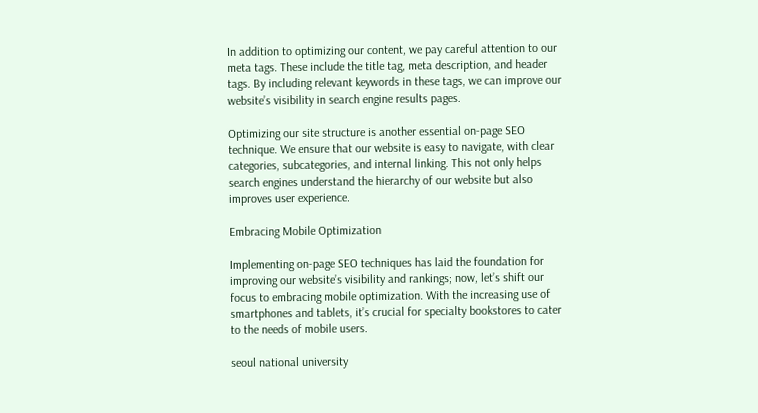In addition to optimizing our content, we pay careful attention to our meta tags. These include the title tag, meta description, and header tags. By including relevant keywords in these tags, we can improve our website’s visibility in search engine results pages.

Optimizing our site structure is another essential on-page SEO technique. We ensure that our website is easy to navigate, with clear categories, subcategories, and internal linking. This not only helps search engines understand the hierarchy of our website but also improves user experience.

Embracing Mobile Optimization

Implementing on-page SEO techniques has laid the foundation for improving our website’s visibility and rankings; now, let’s shift our focus to embracing mobile optimization. With the increasing use of smartphones and tablets, it’s crucial for specialty bookstores to cater to the needs of mobile users.

seoul national university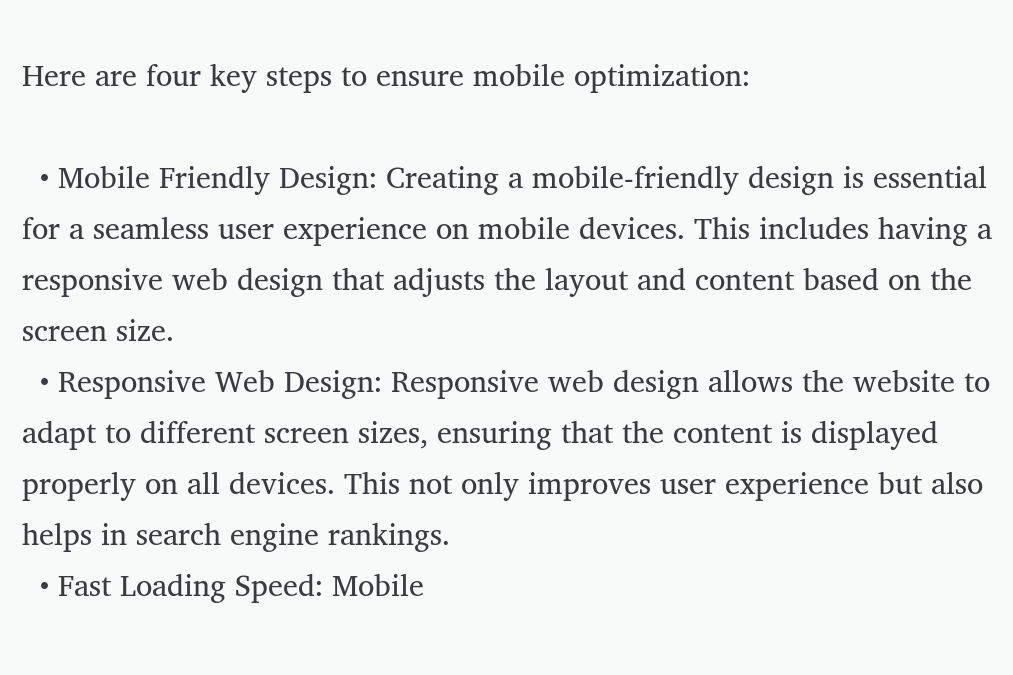Here are four key steps to ensure mobile optimization:

  • Mobile Friendly Design: Creating a mobile-friendly design is essential for a seamless user experience on mobile devices. This includes having a responsive web design that adjusts the layout and content based on the screen size.
  • Responsive Web Design: Responsive web design allows the website to adapt to different screen sizes, ensuring that the content is displayed properly on all devices. This not only improves user experience but also helps in search engine rankings.
  • Fast Loading Speed: Mobile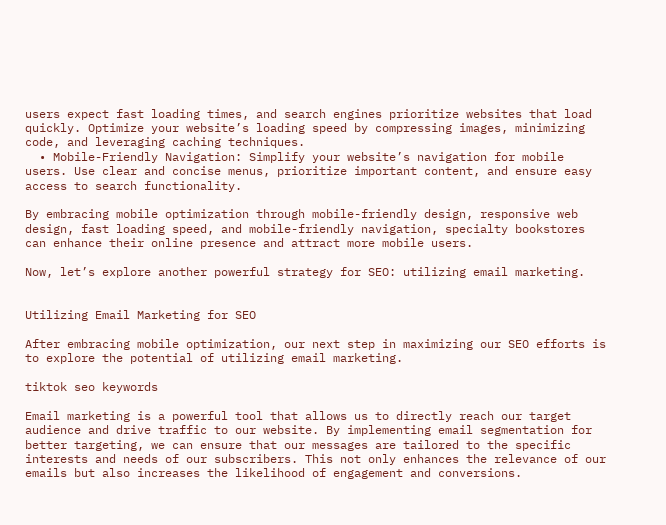users expect fast loading times, and search engines prioritize websites that load quickly. Optimize your website’s loading speed by compressing images, minimizing code, and leveraging caching techniques.
  • Mobile-Friendly Navigation: Simplify your website’s navigation for mobile users. Use clear and concise menus, prioritize important content, and ensure easy access to search functionality.

By embracing mobile optimization through mobile-friendly design, responsive web design, fast loading speed, and mobile-friendly navigation, specialty bookstores can enhance their online presence and attract more mobile users.

Now, let’s explore another powerful strategy for SEO: utilizing email marketing.


Utilizing Email Marketing for SEO

After embracing mobile optimization, our next step in maximizing our SEO efforts is to explore the potential of utilizing email marketing.

tiktok seo keywords

Email marketing is a powerful tool that allows us to directly reach our target audience and drive traffic to our website. By implementing email segmentation for better targeting, we can ensure that our messages are tailored to the specific interests and needs of our subscribers. This not only enhances the relevance of our emails but also increases the likelihood of engagement and conversions.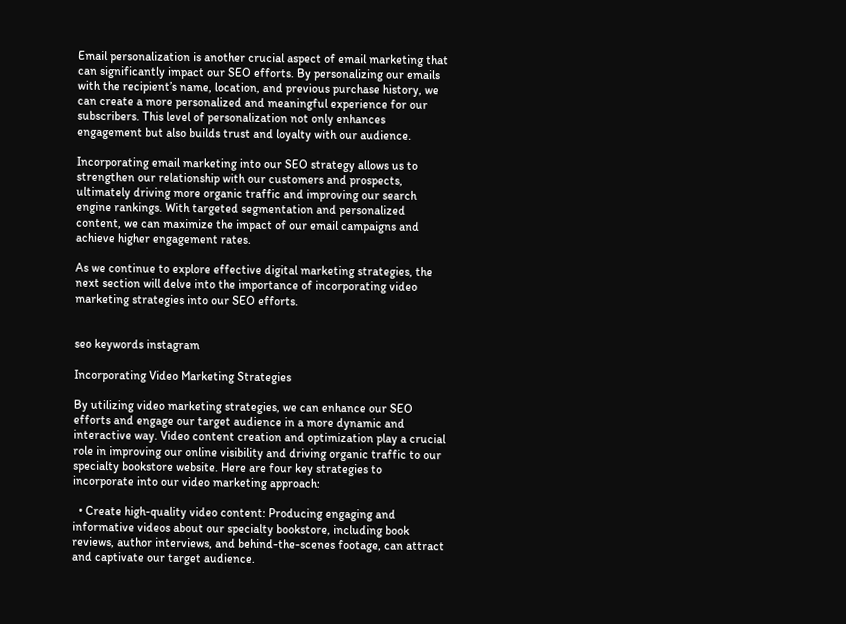Email personalization is another crucial aspect of email marketing that can significantly impact our SEO efforts. By personalizing our emails with the recipient’s name, location, and previous purchase history, we can create a more personalized and meaningful experience for our subscribers. This level of personalization not only enhances engagement but also builds trust and loyalty with our audience.

Incorporating email marketing into our SEO strategy allows us to strengthen our relationship with our customers and prospects, ultimately driving more organic traffic and improving our search engine rankings. With targeted segmentation and personalized content, we can maximize the impact of our email campaigns and achieve higher engagement rates.

As we continue to explore effective digital marketing strategies, the next section will delve into the importance of incorporating video marketing strategies into our SEO efforts.


seo keywords instagram

Incorporating Video Marketing Strategies

By utilizing video marketing strategies, we can enhance our SEO efforts and engage our target audience in a more dynamic and interactive way. Video content creation and optimization play a crucial role in improving our online visibility and driving organic traffic to our specialty bookstore website. Here are four key strategies to incorporate into our video marketing approach:

  • Create high-quality video content: Producing engaging and informative videos about our specialty bookstore, including book reviews, author interviews, and behind-the-scenes footage, can attract and captivate our target audience.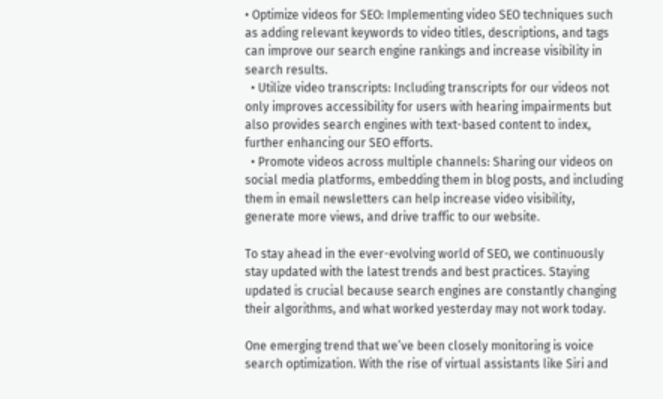• Optimize videos for SEO: Implementing video SEO techniques such as adding relevant keywords to video titles, descriptions, and tags can improve our search engine rankings and increase visibility in search results.
  • Utilize video transcripts: Including transcripts for our videos not only improves accessibility for users with hearing impairments but also provides search engines with text-based content to index, further enhancing our SEO efforts.
  • Promote videos across multiple channels: Sharing our videos on social media platforms, embedding them in blog posts, and including them in email newsletters can help increase video visibility, generate more views, and drive traffic to our website.

To stay ahead in the ever-evolving world of SEO, we continuously stay updated with the latest trends and best practices. Staying updated is crucial because search engines are constantly changing their algorithms, and what worked yesterday may not work today.

One emerging trend that we’ve been closely monitoring is voice search optimization. With the rise of virtual assistants like Siri and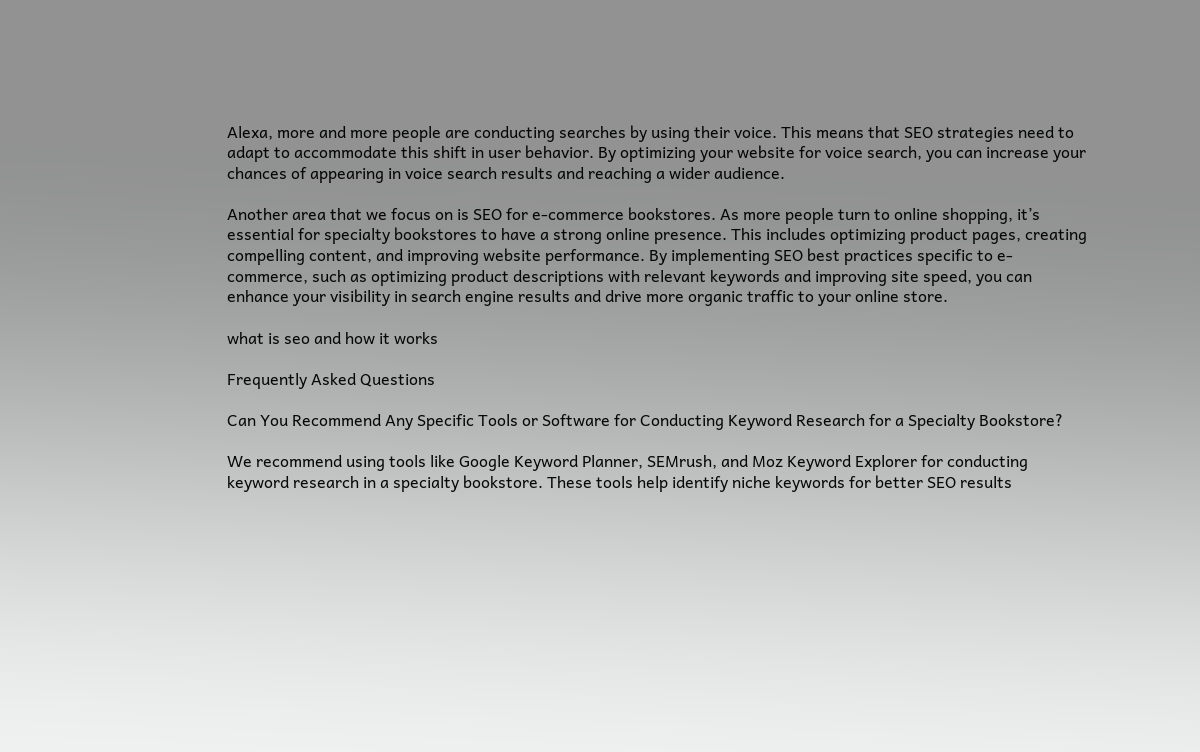Alexa, more and more people are conducting searches by using their voice. This means that SEO strategies need to adapt to accommodate this shift in user behavior. By optimizing your website for voice search, you can increase your chances of appearing in voice search results and reaching a wider audience.

Another area that we focus on is SEO for e-commerce bookstores. As more people turn to online shopping, it’s essential for specialty bookstores to have a strong online presence. This includes optimizing product pages, creating compelling content, and improving website performance. By implementing SEO best practices specific to e-commerce, such as optimizing product descriptions with relevant keywords and improving site speed, you can enhance your visibility in search engine results and drive more organic traffic to your online store.

what is seo and how it works

Frequently Asked Questions

Can You Recommend Any Specific Tools or Software for Conducting Keyword Research for a Specialty Bookstore?

We recommend using tools like Google Keyword Planner, SEMrush, and Moz Keyword Explorer for conducting keyword research in a specialty bookstore. These tools help identify niche keywords for better SEO results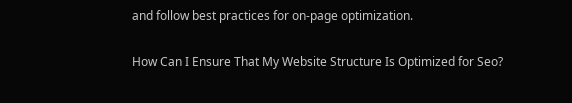and follow best practices for on-page optimization.

How Can I Ensure That My Website Structure Is Optimized for Seo?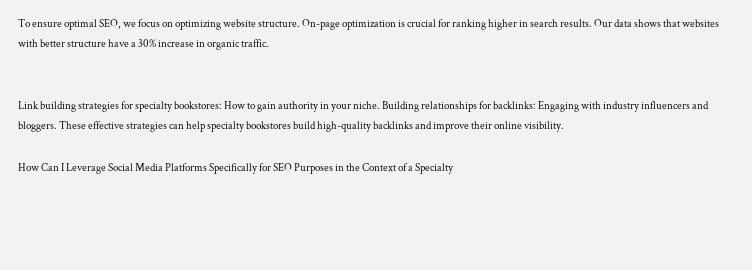To ensure optimal SEO, we focus on optimizing website structure. On-page optimization is crucial for ranking higher in search results. Our data shows that websites with better structure have a 30% increase in organic traffic.


Link building strategies for specialty bookstores: How to gain authority in your niche. Building relationships for backlinks: Engaging with industry influencers and bloggers. These effective strategies can help specialty bookstores build high-quality backlinks and improve their online visibility.

How Can I Leverage Social Media Platforms Specifically for SEO Purposes in the Context of a Specialty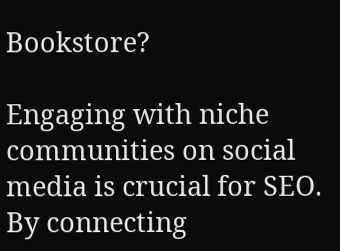Bookstore?

Engaging with niche communities on social media is crucial for SEO. By connecting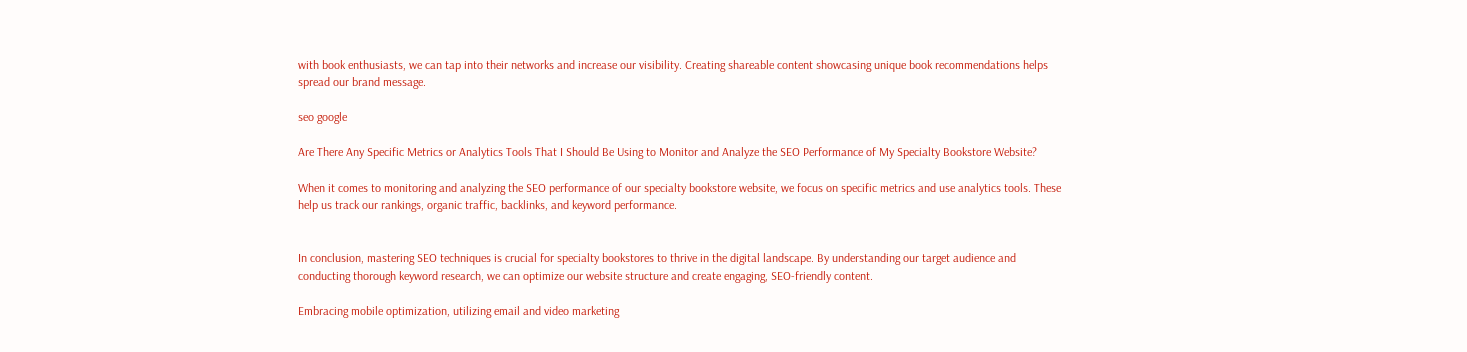with book enthusiasts, we can tap into their networks and increase our visibility. Creating shareable content showcasing unique book recommendations helps spread our brand message.

seo google

Are There Any Specific Metrics or Analytics Tools That I Should Be Using to Monitor and Analyze the SEO Performance of My Specialty Bookstore Website?

When it comes to monitoring and analyzing the SEO performance of our specialty bookstore website, we focus on specific metrics and use analytics tools. These help us track our rankings, organic traffic, backlinks, and keyword performance.


In conclusion, mastering SEO techniques is crucial for specialty bookstores to thrive in the digital landscape. By understanding our target audience and conducting thorough keyword research, we can optimize our website structure and create engaging, SEO-friendly content.

Embracing mobile optimization, utilizing email and video marketing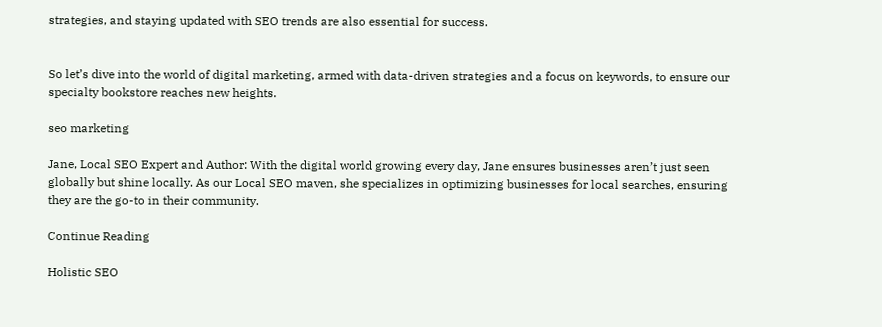strategies, and staying updated with SEO trends are also essential for success.


So let’s dive into the world of digital marketing, armed with data-driven strategies and a focus on keywords, to ensure our specialty bookstore reaches new heights.

seo marketing

Jane, Local SEO Expert and Author: With the digital world growing every day, Jane ensures businesses aren’t just seen globally but shine locally. As our Local SEO maven, she specializes in optimizing businesses for local searches, ensuring they are the go-to in their community.

Continue Reading

Holistic SEO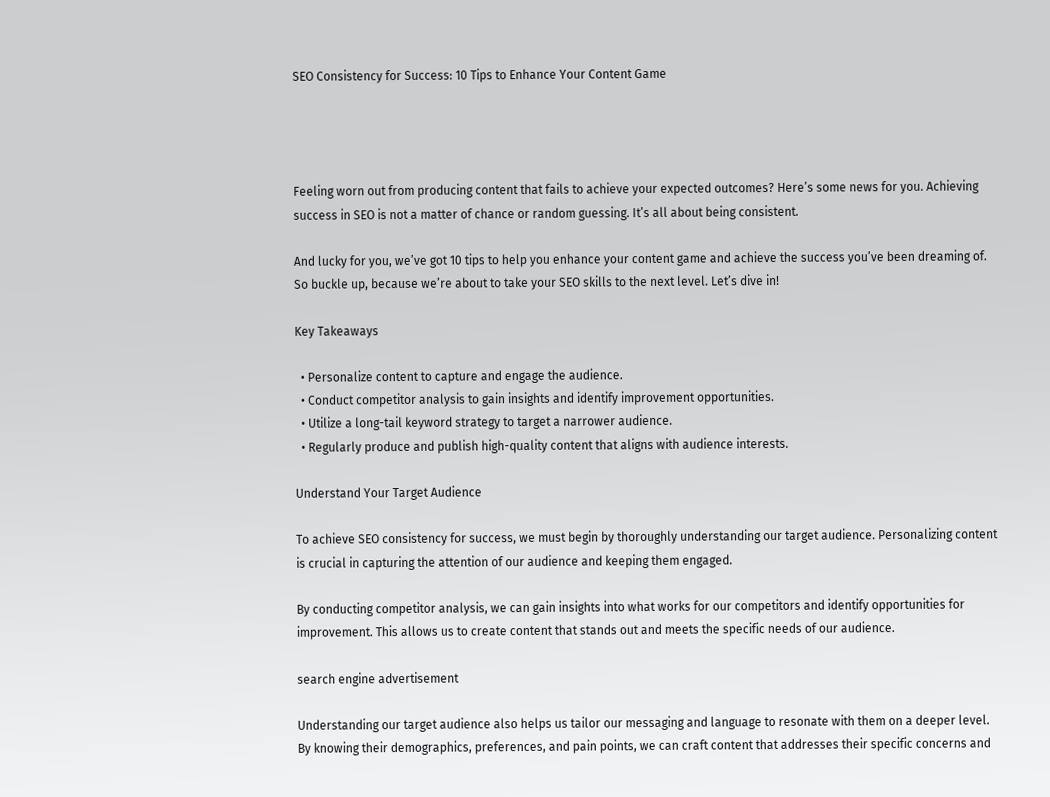SEO Consistency for Success: 10 Tips to Enhance Your Content Game




Feeling worn out from producing content that fails to achieve your expected outcomes? Here’s some news for you. Achieving success in SEO is not a matter of chance or random guessing. It’s all about being consistent.

And lucky for you, we’ve got 10 tips to help you enhance your content game and achieve the success you’ve been dreaming of. So buckle up, because we’re about to take your SEO skills to the next level. Let’s dive in!

Key Takeaways

  • Personalize content to capture and engage the audience.
  • Conduct competitor analysis to gain insights and identify improvement opportunities.
  • Utilize a long-tail keyword strategy to target a narrower audience.
  • Regularly produce and publish high-quality content that aligns with audience interests.

Understand Your Target Audience

To achieve SEO consistency for success, we must begin by thoroughly understanding our target audience. Personalizing content is crucial in capturing the attention of our audience and keeping them engaged.

By conducting competitor analysis, we can gain insights into what works for our competitors and identify opportunities for improvement. This allows us to create content that stands out and meets the specific needs of our audience.

search engine advertisement

Understanding our target audience also helps us tailor our messaging and language to resonate with them on a deeper level. By knowing their demographics, preferences, and pain points, we can craft content that addresses their specific concerns and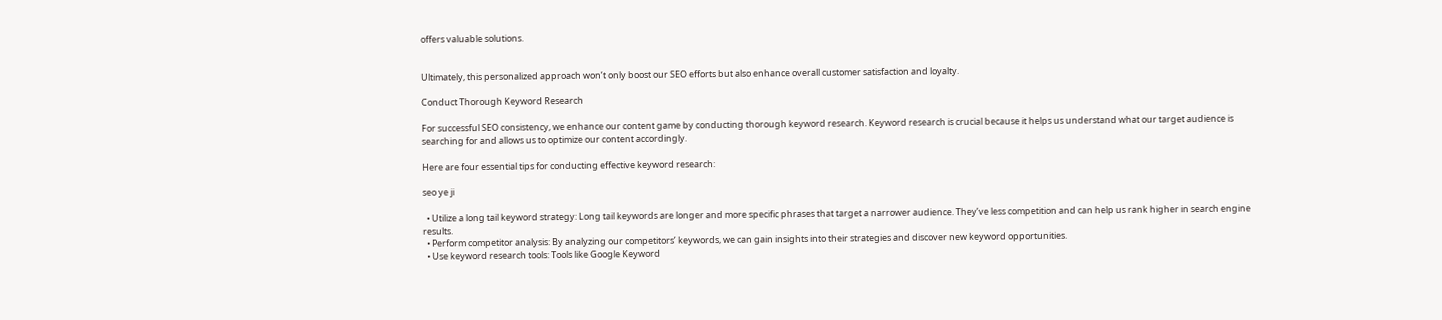offers valuable solutions.


Ultimately, this personalized approach won’t only boost our SEO efforts but also enhance overall customer satisfaction and loyalty.

Conduct Thorough Keyword Research

For successful SEO consistency, we enhance our content game by conducting thorough keyword research. Keyword research is crucial because it helps us understand what our target audience is searching for and allows us to optimize our content accordingly.

Here are four essential tips for conducting effective keyword research:

seo ye ji

  • Utilize a long tail keyword strategy: Long tail keywords are longer and more specific phrases that target a narrower audience. They’ve less competition and can help us rank higher in search engine results.
  • Perform competitor analysis: By analyzing our competitors’ keywords, we can gain insights into their strategies and discover new keyword opportunities.
  • Use keyword research tools: Tools like Google Keyword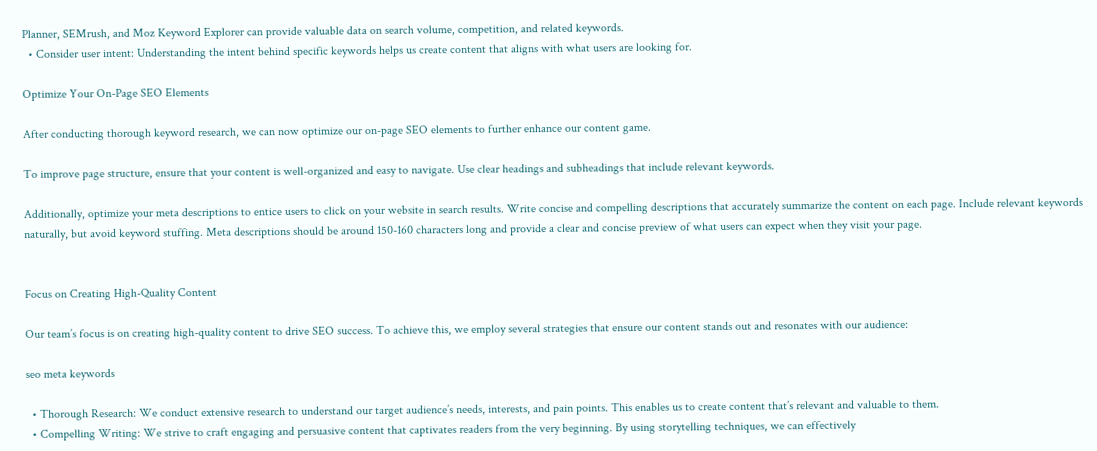Planner, SEMrush, and Moz Keyword Explorer can provide valuable data on search volume, competition, and related keywords.
  • Consider user intent: Understanding the intent behind specific keywords helps us create content that aligns with what users are looking for.

Optimize Your On-Page SEO Elements

After conducting thorough keyword research, we can now optimize our on-page SEO elements to further enhance our content game.

To improve page structure, ensure that your content is well-organized and easy to navigate. Use clear headings and subheadings that include relevant keywords.

Additionally, optimize your meta descriptions to entice users to click on your website in search results. Write concise and compelling descriptions that accurately summarize the content on each page. Include relevant keywords naturally, but avoid keyword stuffing. Meta descriptions should be around 150-160 characters long and provide a clear and concise preview of what users can expect when they visit your page.


Focus on Creating High-Quality Content

Our team’s focus is on creating high-quality content to drive SEO success. To achieve this, we employ several strategies that ensure our content stands out and resonates with our audience:

seo meta keywords

  • Thorough Research: We conduct extensive research to understand our target audience’s needs, interests, and pain points. This enables us to create content that’s relevant and valuable to them.
  • Compelling Writing: We strive to craft engaging and persuasive content that captivates readers from the very beginning. By using storytelling techniques, we can effectively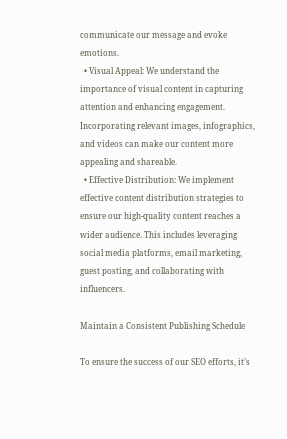communicate our message and evoke emotions.
  • Visual Appeal: We understand the importance of visual content in capturing attention and enhancing engagement. Incorporating relevant images, infographics, and videos can make our content more appealing and shareable.
  • Effective Distribution: We implement effective content distribution strategies to ensure our high-quality content reaches a wider audience. This includes leveraging social media platforms, email marketing, guest posting, and collaborating with influencers.

Maintain a Consistent Publishing Schedule

To ensure the success of our SEO efforts, it’s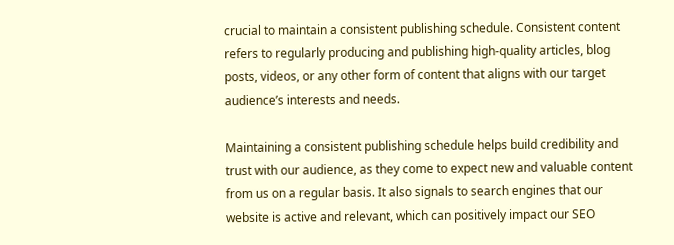crucial to maintain a consistent publishing schedule. Consistent content refers to regularly producing and publishing high-quality articles, blog posts, videos, or any other form of content that aligns with our target audience’s interests and needs.

Maintaining a consistent publishing schedule helps build credibility and trust with our audience, as they come to expect new and valuable content from us on a regular basis. It also signals to search engines that our website is active and relevant, which can positively impact our SEO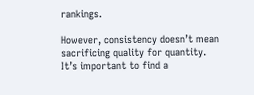rankings.

However, consistency doesn’t mean sacrificing quality for quantity. It’s important to find a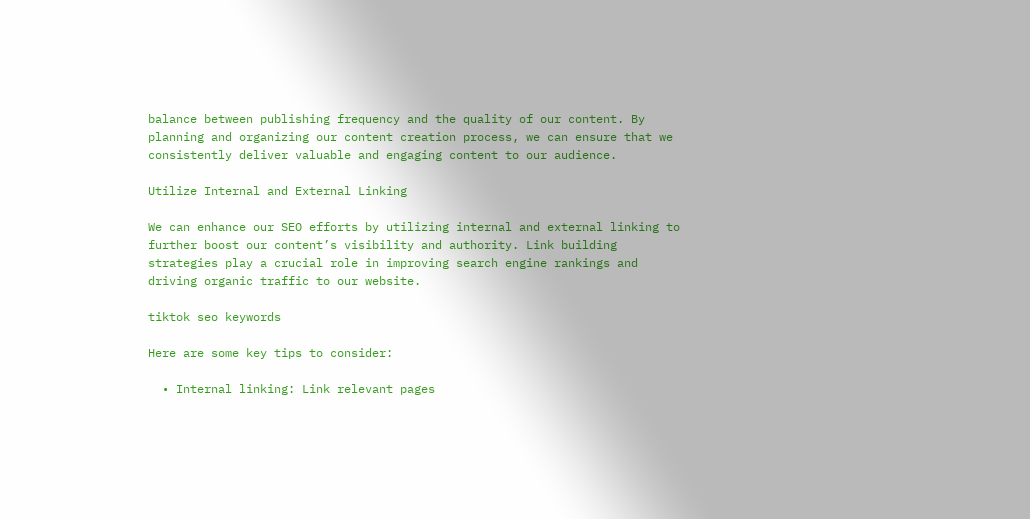balance between publishing frequency and the quality of our content. By planning and organizing our content creation process, we can ensure that we consistently deliver valuable and engaging content to our audience.

Utilize Internal and External Linking

We can enhance our SEO efforts by utilizing internal and external linking to further boost our content’s visibility and authority. Link building strategies play a crucial role in improving search engine rankings and driving organic traffic to our website.

tiktok seo keywords

Here are some key tips to consider:

  • Internal linking: Link relevant pages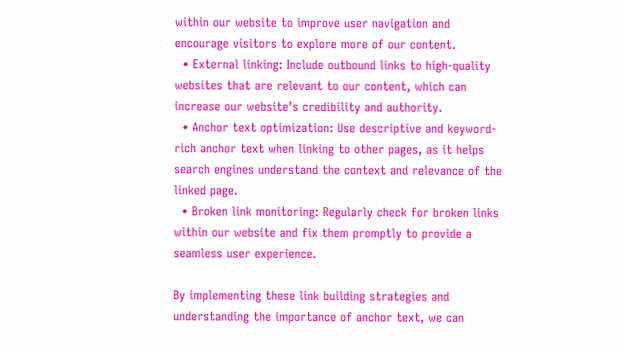within our website to improve user navigation and encourage visitors to explore more of our content.
  • External linking: Include outbound links to high-quality websites that are relevant to our content, which can increase our website’s credibility and authority.
  • Anchor text optimization: Use descriptive and keyword-rich anchor text when linking to other pages, as it helps search engines understand the context and relevance of the linked page.
  • Broken link monitoring: Regularly check for broken links within our website and fix them promptly to provide a seamless user experience.

By implementing these link building strategies and understanding the importance of anchor text, we can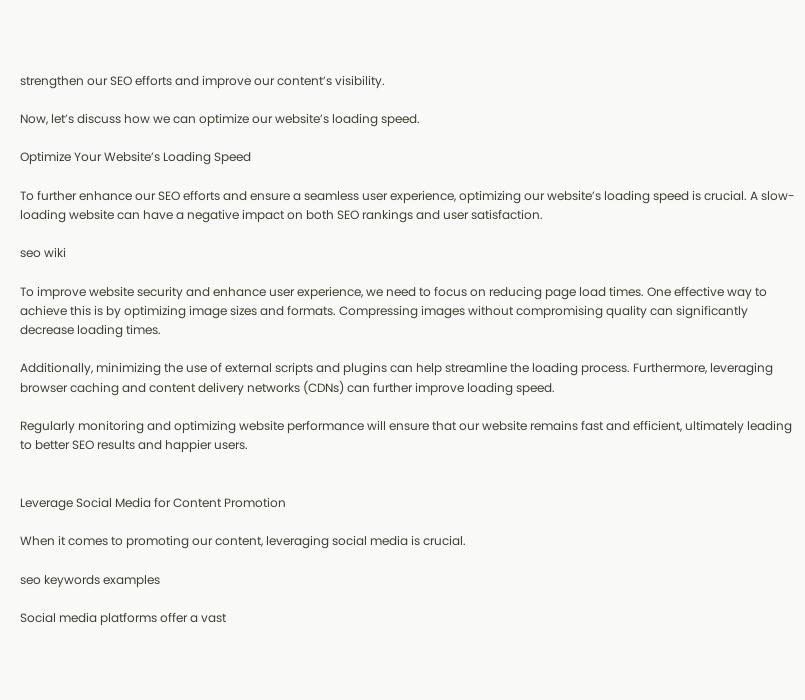strengthen our SEO efforts and improve our content’s visibility.

Now, let’s discuss how we can optimize our website’s loading speed.

Optimize Your Website’s Loading Speed

To further enhance our SEO efforts and ensure a seamless user experience, optimizing our website’s loading speed is crucial. A slow-loading website can have a negative impact on both SEO rankings and user satisfaction.

seo wiki

To improve website security and enhance user experience, we need to focus on reducing page load times. One effective way to achieve this is by optimizing image sizes and formats. Compressing images without compromising quality can significantly decrease loading times.

Additionally, minimizing the use of external scripts and plugins can help streamline the loading process. Furthermore, leveraging browser caching and content delivery networks (CDNs) can further improve loading speed.

Regularly monitoring and optimizing website performance will ensure that our website remains fast and efficient, ultimately leading to better SEO results and happier users.


Leverage Social Media for Content Promotion

When it comes to promoting our content, leveraging social media is crucial.

seo keywords examples

Social media platforms offer a vast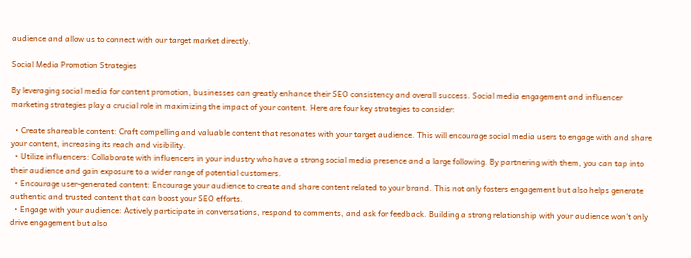audience and allow us to connect with our target market directly.

Social Media Promotion Strategies

By leveraging social media for content promotion, businesses can greatly enhance their SEO consistency and overall success. Social media engagement and influencer marketing strategies play a crucial role in maximizing the impact of your content. Here are four key strategies to consider:

  • Create shareable content: Craft compelling and valuable content that resonates with your target audience. This will encourage social media users to engage with and share your content, increasing its reach and visibility.
  • Utilize influencers: Collaborate with influencers in your industry who have a strong social media presence and a large following. By partnering with them, you can tap into their audience and gain exposure to a wider range of potential customers.
  • Encourage user-generated content: Encourage your audience to create and share content related to your brand. This not only fosters engagement but also helps generate authentic and trusted content that can boost your SEO efforts.
  • Engage with your audience: Actively participate in conversations, respond to comments, and ask for feedback. Building a strong relationship with your audience won’t only drive engagement but also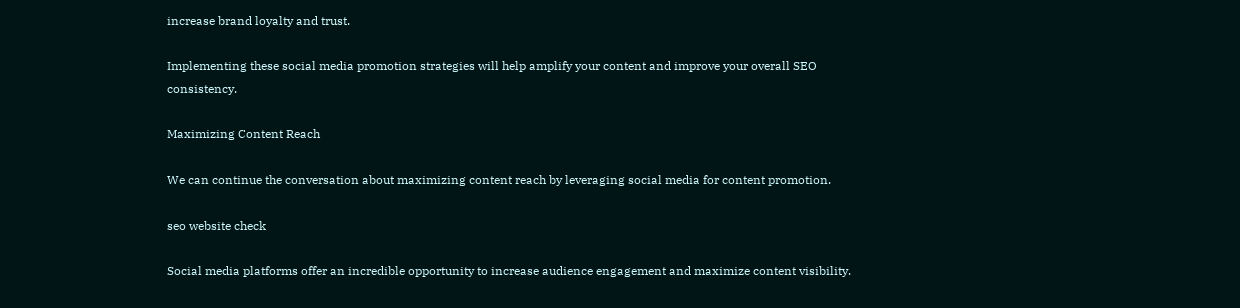increase brand loyalty and trust.

Implementing these social media promotion strategies will help amplify your content and improve your overall SEO consistency.

Maximizing Content Reach

We can continue the conversation about maximizing content reach by leveraging social media for content promotion.

seo website check

Social media platforms offer an incredible opportunity to increase audience engagement and maximize content visibility.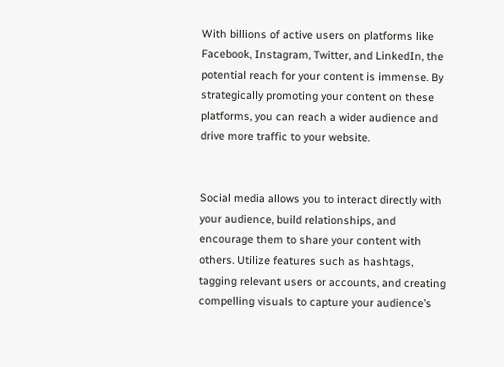With billions of active users on platforms like Facebook, Instagram, Twitter, and LinkedIn, the potential reach for your content is immense. By strategically promoting your content on these platforms, you can reach a wider audience and drive more traffic to your website.


Social media allows you to interact directly with your audience, build relationships, and encourage them to share your content with others. Utilize features such as hashtags, tagging relevant users or accounts, and creating compelling visuals to capture your audience’s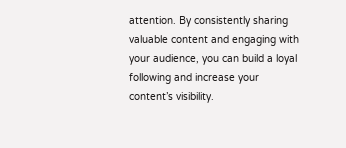attention. By consistently sharing valuable content and engaging with your audience, you can build a loyal following and increase your content’s visibility.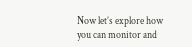Now let’s explore how you can monitor and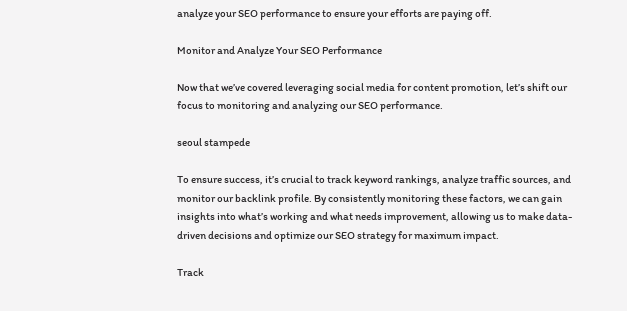analyze your SEO performance to ensure your efforts are paying off.

Monitor and Analyze Your SEO Performance

Now that we’ve covered leveraging social media for content promotion, let’s shift our focus to monitoring and analyzing our SEO performance.

seoul stampede

To ensure success, it’s crucial to track keyword rankings, analyze traffic sources, and monitor our backlink profile. By consistently monitoring these factors, we can gain insights into what’s working and what needs improvement, allowing us to make data-driven decisions and optimize our SEO strategy for maximum impact.

Track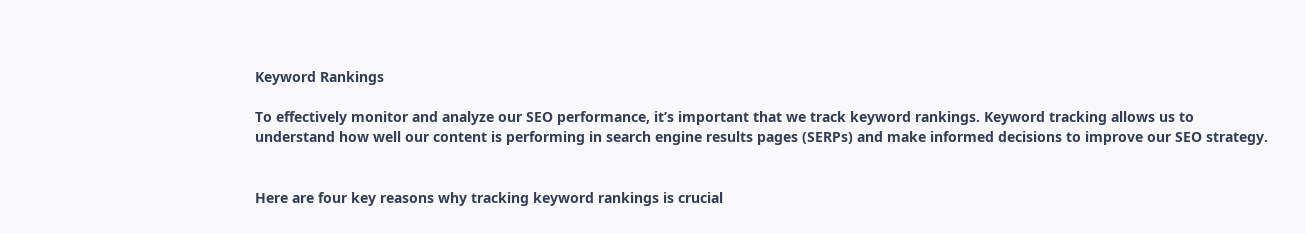Keyword Rankings

To effectively monitor and analyze our SEO performance, it’s important that we track keyword rankings. Keyword tracking allows us to understand how well our content is performing in search engine results pages (SERPs) and make informed decisions to improve our SEO strategy.


Here are four key reasons why tracking keyword rankings is crucial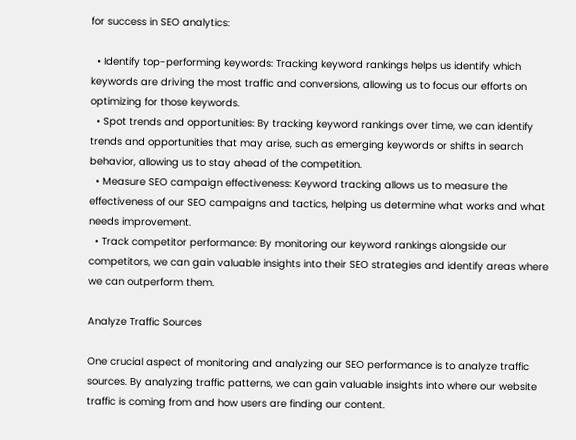for success in SEO analytics:

  • Identify top-performing keywords: Tracking keyword rankings helps us identify which keywords are driving the most traffic and conversions, allowing us to focus our efforts on optimizing for those keywords.
  • Spot trends and opportunities: By tracking keyword rankings over time, we can identify trends and opportunities that may arise, such as emerging keywords or shifts in search behavior, allowing us to stay ahead of the competition.
  • Measure SEO campaign effectiveness: Keyword tracking allows us to measure the effectiveness of our SEO campaigns and tactics, helping us determine what works and what needs improvement.
  • Track competitor performance: By monitoring our keyword rankings alongside our competitors, we can gain valuable insights into their SEO strategies and identify areas where we can outperform them.

Analyze Traffic Sources

One crucial aspect of monitoring and analyzing our SEO performance is to analyze traffic sources. By analyzing traffic patterns, we can gain valuable insights into where our website traffic is coming from and how users are finding our content.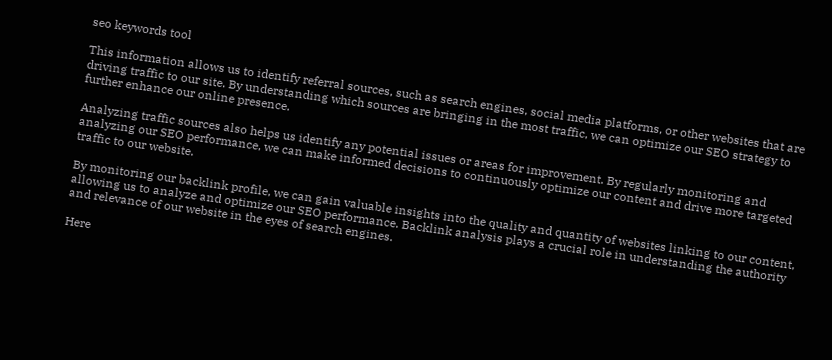seo keywords tool

This information allows us to identify referral sources, such as search engines, social media platforms, or other websites that are driving traffic to our site. By understanding which sources are bringing in the most traffic, we can optimize our SEO strategy to further enhance our online presence.

Analyzing traffic sources also helps us identify any potential issues or areas for improvement. By regularly monitoring and analyzing our SEO performance, we can make informed decisions to continuously optimize our content and drive more targeted traffic to our website.

By monitoring our backlink profile, we can gain valuable insights into the quality and quantity of websites linking to our content, allowing us to analyze and optimize our SEO performance. Backlink analysis plays a crucial role in understanding the authority and relevance of our website in the eyes of search engines.

Here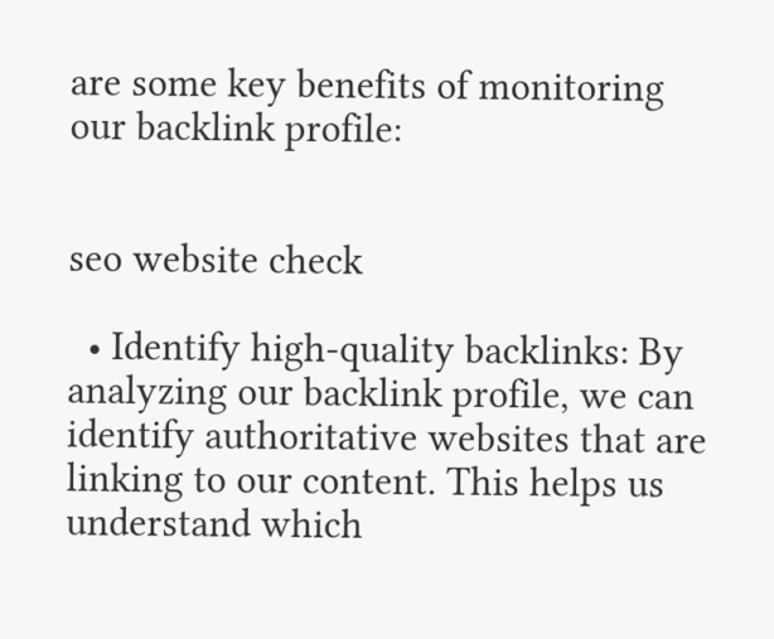are some key benefits of monitoring our backlink profile:


seo website check

  • Identify high-quality backlinks: By analyzing our backlink profile, we can identify authoritative websites that are linking to our content. This helps us understand which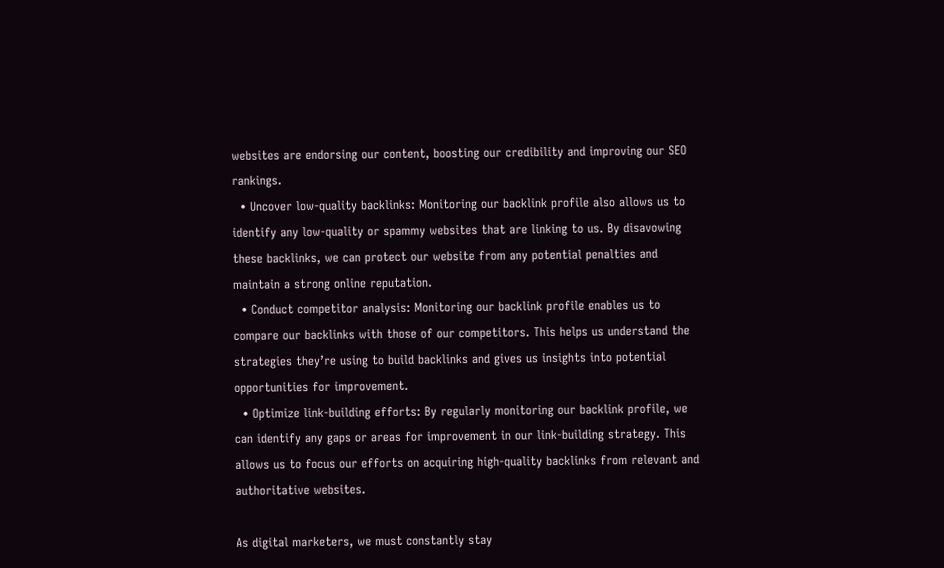websites are endorsing our content, boosting our credibility and improving our SEO rankings.
  • Uncover low-quality backlinks: Monitoring our backlink profile also allows us to identify any low-quality or spammy websites that are linking to us. By disavowing these backlinks, we can protect our website from any potential penalties and maintain a strong online reputation.
  • Conduct competitor analysis: Monitoring our backlink profile enables us to compare our backlinks with those of our competitors. This helps us understand the strategies they’re using to build backlinks and gives us insights into potential opportunities for improvement.
  • Optimize link-building efforts: By regularly monitoring our backlink profile, we can identify any gaps or areas for improvement in our link-building strategy. This allows us to focus our efforts on acquiring high-quality backlinks from relevant and authoritative websites.

As digital marketers, we must constantly stay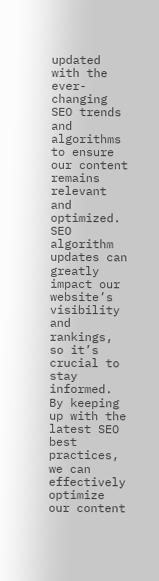updated with the ever-changing SEO trends and algorithms to ensure our content remains relevant and optimized. SEO algorithm updates can greatly impact our website’s visibility and rankings, so it’s crucial to stay informed. By keeping up with the latest SEO best practices, we can effectively optimize our content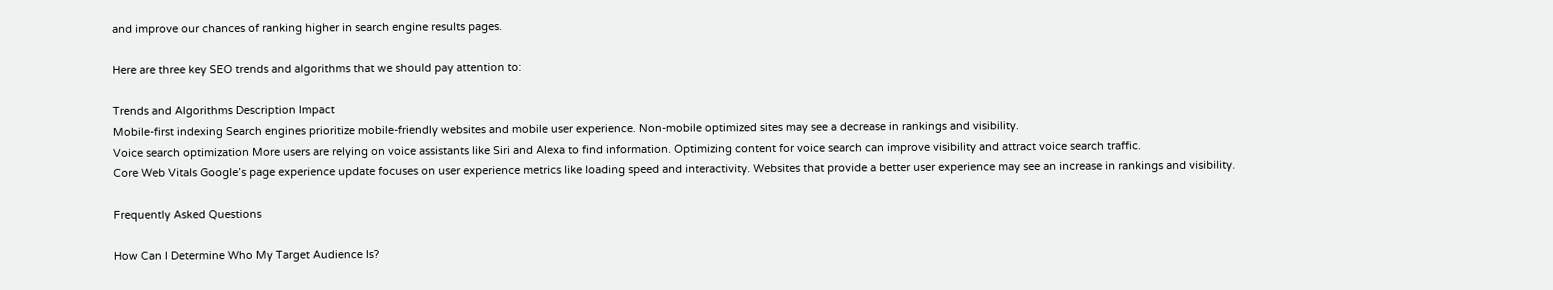and improve our chances of ranking higher in search engine results pages.

Here are three key SEO trends and algorithms that we should pay attention to:

Trends and Algorithms Description Impact
Mobile-first indexing Search engines prioritize mobile-friendly websites and mobile user experience. Non-mobile optimized sites may see a decrease in rankings and visibility.
Voice search optimization More users are relying on voice assistants like Siri and Alexa to find information. Optimizing content for voice search can improve visibility and attract voice search traffic.
Core Web Vitals Google’s page experience update focuses on user experience metrics like loading speed and interactivity. Websites that provide a better user experience may see an increase in rankings and visibility.

Frequently Asked Questions

How Can I Determine Who My Target Audience Is?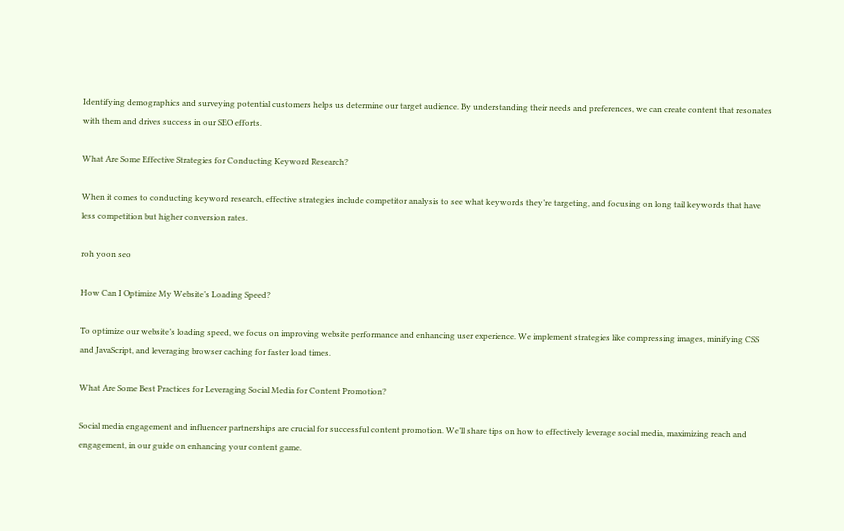Identifying demographics and surveying potential customers helps us determine our target audience. By understanding their needs and preferences, we can create content that resonates with them and drives success in our SEO efforts.

What Are Some Effective Strategies for Conducting Keyword Research?

When it comes to conducting keyword research, effective strategies include competitor analysis to see what keywords they’re targeting, and focusing on long tail keywords that have less competition but higher conversion rates.

roh yoon seo

How Can I Optimize My Website’s Loading Speed?

To optimize our website’s loading speed, we focus on improving website performance and enhancing user experience. We implement strategies like compressing images, minifying CSS and JavaScript, and leveraging browser caching for faster load times.

What Are Some Best Practices for Leveraging Social Media for Content Promotion?

Social media engagement and influencer partnerships are crucial for successful content promotion. We’ll share tips on how to effectively leverage social media, maximizing reach and engagement, in our guide on enhancing your content game.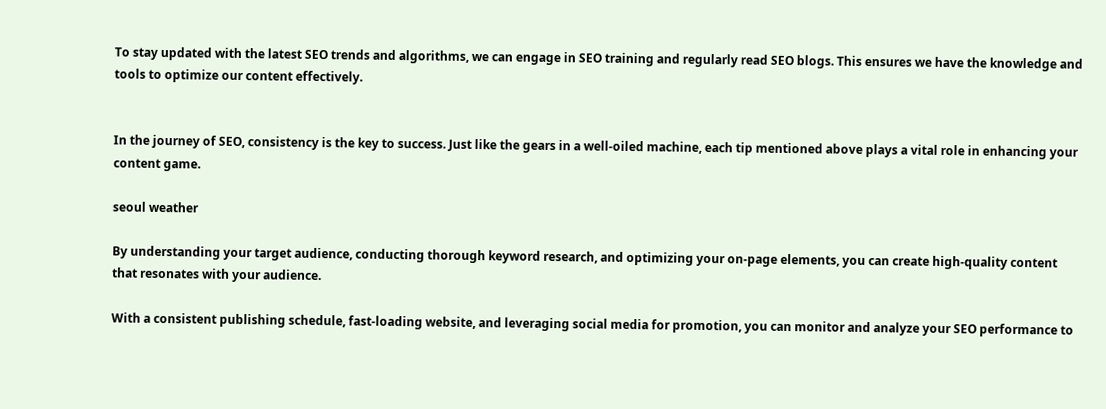To stay updated with the latest SEO trends and algorithms, we can engage in SEO training and regularly read SEO blogs. This ensures we have the knowledge and tools to optimize our content effectively.


In the journey of SEO, consistency is the key to success. Just like the gears in a well-oiled machine, each tip mentioned above plays a vital role in enhancing your content game.

seoul weather

By understanding your target audience, conducting thorough keyword research, and optimizing your on-page elements, you can create high-quality content that resonates with your audience.

With a consistent publishing schedule, fast-loading website, and leveraging social media for promotion, you can monitor and analyze your SEO performance to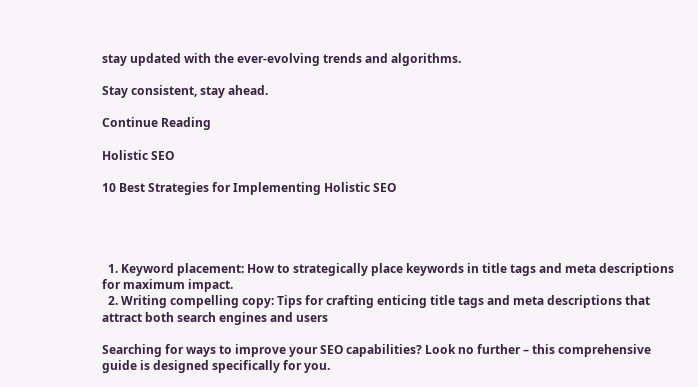stay updated with the ever-evolving trends and algorithms.

Stay consistent, stay ahead.

Continue Reading

Holistic SEO

10 Best Strategies for Implementing Holistic SEO




  1. Keyword placement: How to strategically place keywords in title tags and meta descriptions for maximum impact.
  2. Writing compelling copy: Tips for crafting enticing title tags and meta descriptions that attract both search engines and users

Searching for ways to improve your SEO capabilities? Look no further – this comprehensive guide is designed specifically for you.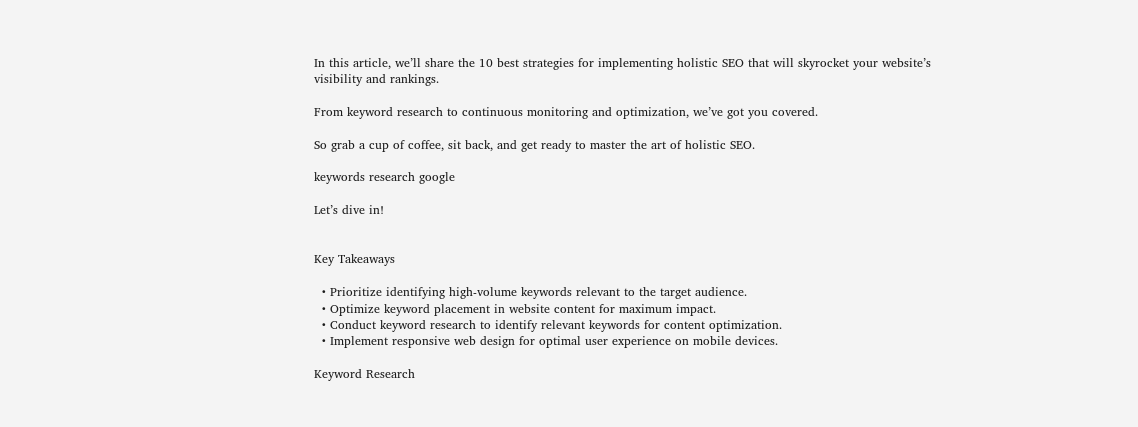In this article, we’ll share the 10 best strategies for implementing holistic SEO that will skyrocket your website’s visibility and rankings.

From keyword research to continuous monitoring and optimization, we’ve got you covered.

So grab a cup of coffee, sit back, and get ready to master the art of holistic SEO.

keywords research google

Let’s dive in!


Key Takeaways

  • Prioritize identifying high-volume keywords relevant to the target audience.
  • Optimize keyword placement in website content for maximum impact.
  • Conduct keyword research to identify relevant keywords for content optimization.
  • Implement responsive web design for optimal user experience on mobile devices.

Keyword Research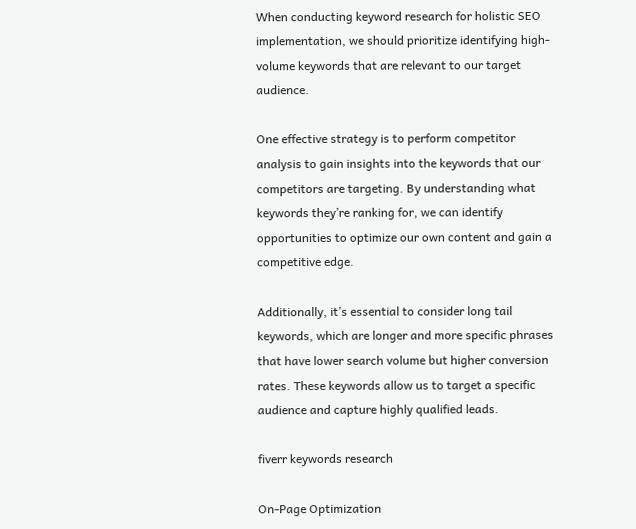When conducting keyword research for holistic SEO implementation, we should prioritize identifying high-volume keywords that are relevant to our target audience.

One effective strategy is to perform competitor analysis to gain insights into the keywords that our competitors are targeting. By understanding what keywords they’re ranking for, we can identify opportunities to optimize our own content and gain a competitive edge.

Additionally, it’s essential to consider long tail keywords, which are longer and more specific phrases that have lower search volume but higher conversion rates. These keywords allow us to target a specific audience and capture highly qualified leads.

fiverr keywords research

On-Page Optimization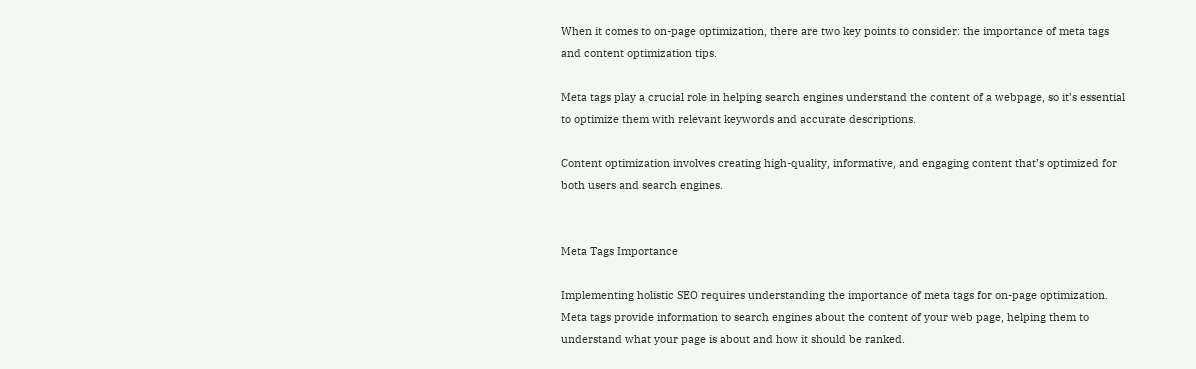When it comes to on-page optimization, there are two key points to consider: the importance of meta tags and content optimization tips.

Meta tags play a crucial role in helping search engines understand the content of a webpage, so it’s essential to optimize them with relevant keywords and accurate descriptions.

Content optimization involves creating high-quality, informative, and engaging content that’s optimized for both users and search engines.


Meta Tags Importance

Implementing holistic SEO requires understanding the importance of meta tags for on-page optimization. Meta tags provide information to search engines about the content of your web page, helping them to understand what your page is about and how it should be ranked.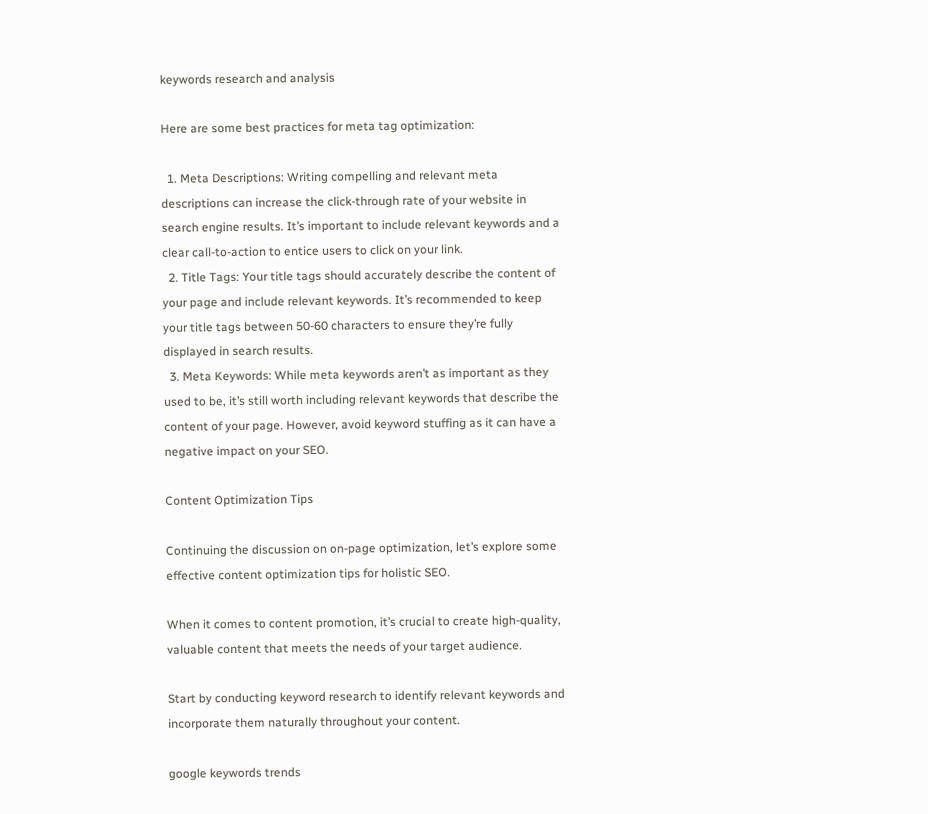keywords research and analysis

Here are some best practices for meta tag optimization:

  1. Meta Descriptions: Writing compelling and relevant meta descriptions can increase the click-through rate of your website in search engine results. It’s important to include relevant keywords and a clear call-to-action to entice users to click on your link.
  2. Title Tags: Your title tags should accurately describe the content of your page and include relevant keywords. It’s recommended to keep your title tags between 50-60 characters to ensure they’re fully displayed in search results.
  3. Meta Keywords: While meta keywords aren’t as important as they used to be, it’s still worth including relevant keywords that describe the content of your page. However, avoid keyword stuffing as it can have a negative impact on your SEO.

Content Optimization Tips

Continuing the discussion on on-page optimization, let’s explore some effective content optimization tips for holistic SEO.

When it comes to content promotion, it’s crucial to create high-quality, valuable content that meets the needs of your target audience.

Start by conducting keyword research to identify relevant keywords and incorporate them naturally throughout your content.

google keywords trends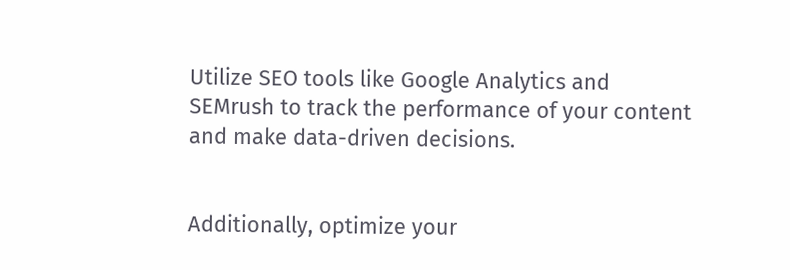Utilize SEO tools like Google Analytics and SEMrush to track the performance of your content and make data-driven decisions.


Additionally, optimize your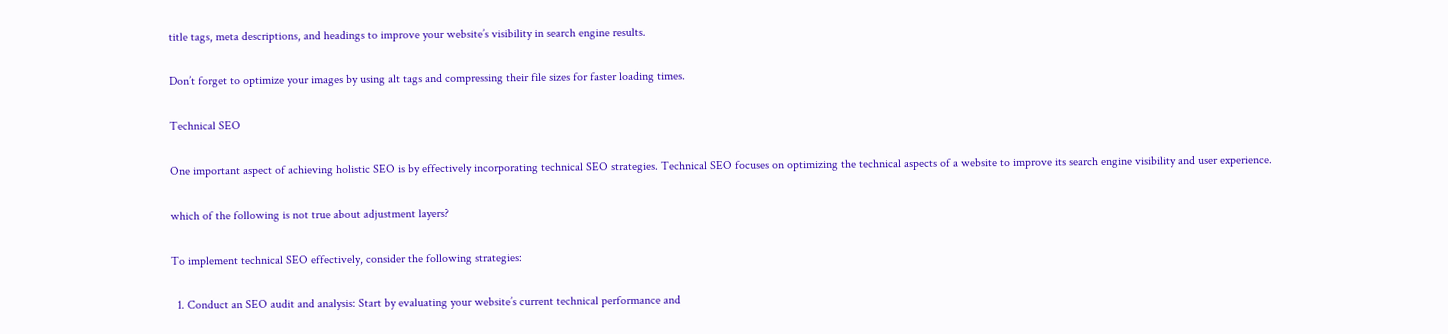title tags, meta descriptions, and headings to improve your website’s visibility in search engine results.

Don’t forget to optimize your images by using alt tags and compressing their file sizes for faster loading times.

Technical SEO

One important aspect of achieving holistic SEO is by effectively incorporating technical SEO strategies. Technical SEO focuses on optimizing the technical aspects of a website to improve its search engine visibility and user experience.

which of the following is not true about adjustment layers?

To implement technical SEO effectively, consider the following strategies:

  1. Conduct an SEO audit and analysis: Start by evaluating your website’s current technical performance and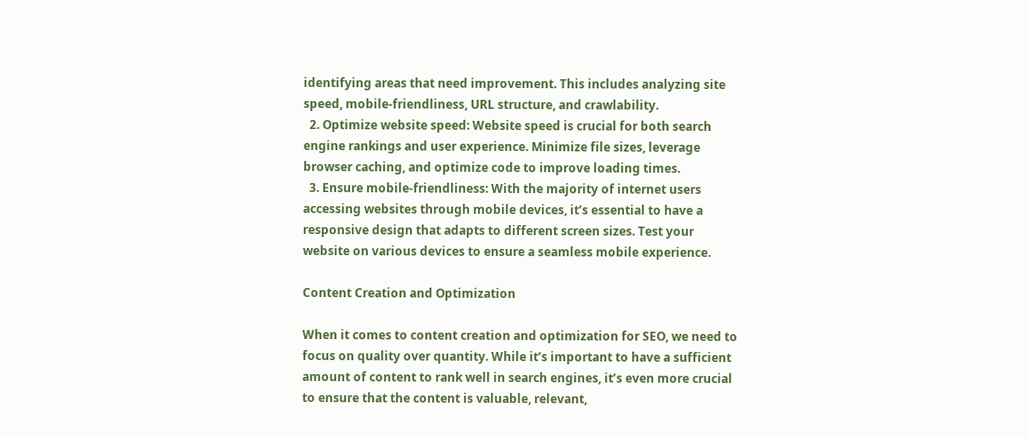identifying areas that need improvement. This includes analyzing site speed, mobile-friendliness, URL structure, and crawlability.
  2. Optimize website speed: Website speed is crucial for both search engine rankings and user experience. Minimize file sizes, leverage browser caching, and optimize code to improve loading times.
  3. Ensure mobile-friendliness: With the majority of internet users accessing websites through mobile devices, it’s essential to have a responsive design that adapts to different screen sizes. Test your website on various devices to ensure a seamless mobile experience.

Content Creation and Optimization

When it comes to content creation and optimization for SEO, we need to focus on quality over quantity. While it’s important to have a sufficient amount of content to rank well in search engines, it’s even more crucial to ensure that the content is valuable, relevant,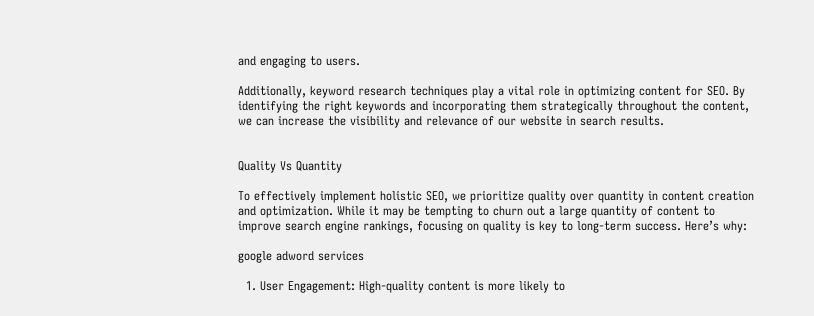and engaging to users.

Additionally, keyword research techniques play a vital role in optimizing content for SEO. By identifying the right keywords and incorporating them strategically throughout the content, we can increase the visibility and relevance of our website in search results.


Quality Vs Quantity

To effectively implement holistic SEO, we prioritize quality over quantity in content creation and optimization. While it may be tempting to churn out a large quantity of content to improve search engine rankings, focusing on quality is key to long-term success. Here’s why:

google adword services

  1. User Engagement: High-quality content is more likely to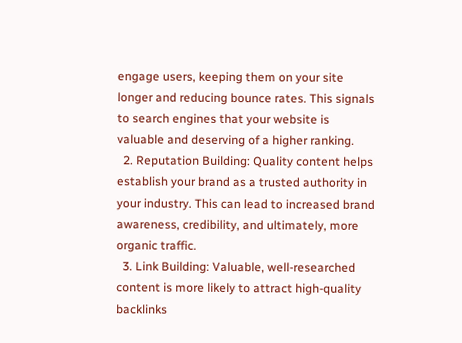engage users, keeping them on your site longer and reducing bounce rates. This signals to search engines that your website is valuable and deserving of a higher ranking.
  2. Reputation Building: Quality content helps establish your brand as a trusted authority in your industry. This can lead to increased brand awareness, credibility, and ultimately, more organic traffic.
  3. Link Building: Valuable, well-researched content is more likely to attract high-quality backlinks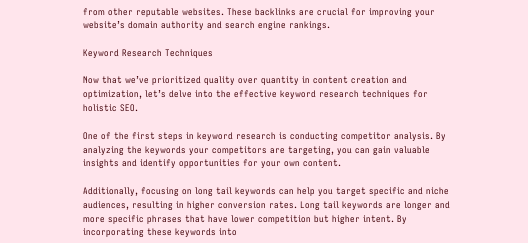from other reputable websites. These backlinks are crucial for improving your website’s domain authority and search engine rankings.

Keyword Research Techniques

Now that we’ve prioritized quality over quantity in content creation and optimization, let’s delve into the effective keyword research techniques for holistic SEO.

One of the first steps in keyword research is conducting competitor analysis. By analyzing the keywords your competitors are targeting, you can gain valuable insights and identify opportunities for your own content.

Additionally, focusing on long tail keywords can help you target specific and niche audiences, resulting in higher conversion rates. Long tail keywords are longer and more specific phrases that have lower competition but higher intent. By incorporating these keywords into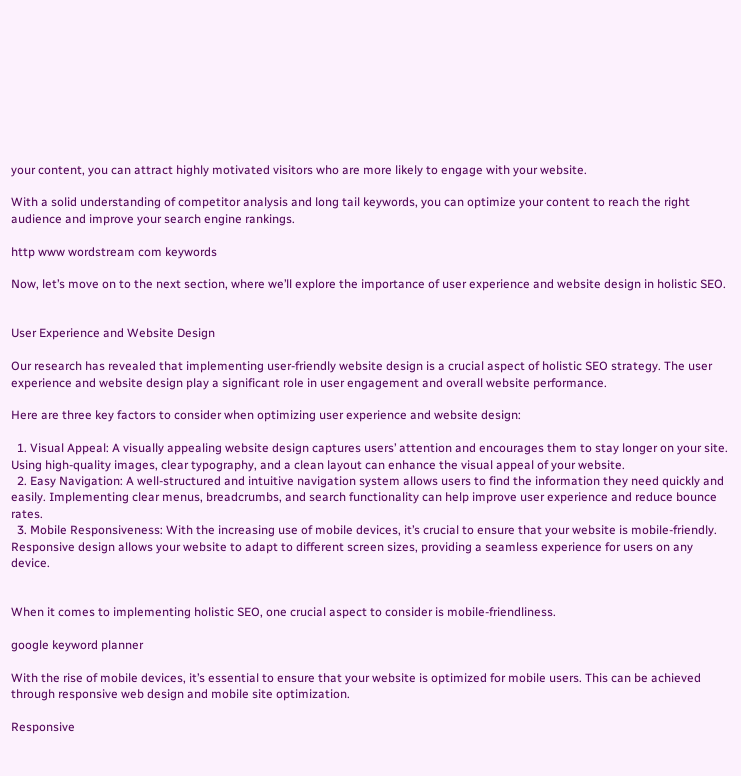your content, you can attract highly motivated visitors who are more likely to engage with your website.

With a solid understanding of competitor analysis and long tail keywords, you can optimize your content to reach the right audience and improve your search engine rankings.

http www wordstream com keywords

Now, let’s move on to the next section, where we’ll explore the importance of user experience and website design in holistic SEO.


User Experience and Website Design

Our research has revealed that implementing user-friendly website design is a crucial aspect of holistic SEO strategy. The user experience and website design play a significant role in user engagement and overall website performance.

Here are three key factors to consider when optimizing user experience and website design:

  1. Visual Appeal: A visually appealing website design captures users’ attention and encourages them to stay longer on your site. Using high-quality images, clear typography, and a clean layout can enhance the visual appeal of your website.
  2. Easy Navigation: A well-structured and intuitive navigation system allows users to find the information they need quickly and easily. Implementing clear menus, breadcrumbs, and search functionality can help improve user experience and reduce bounce rates.
  3. Mobile Responsiveness: With the increasing use of mobile devices, it’s crucial to ensure that your website is mobile-friendly. Responsive design allows your website to adapt to different screen sizes, providing a seamless experience for users on any device.


When it comes to implementing holistic SEO, one crucial aspect to consider is mobile-friendliness.

google keyword planner

With the rise of mobile devices, it’s essential to ensure that your website is optimized for mobile users. This can be achieved through responsive web design and mobile site optimization.

Responsive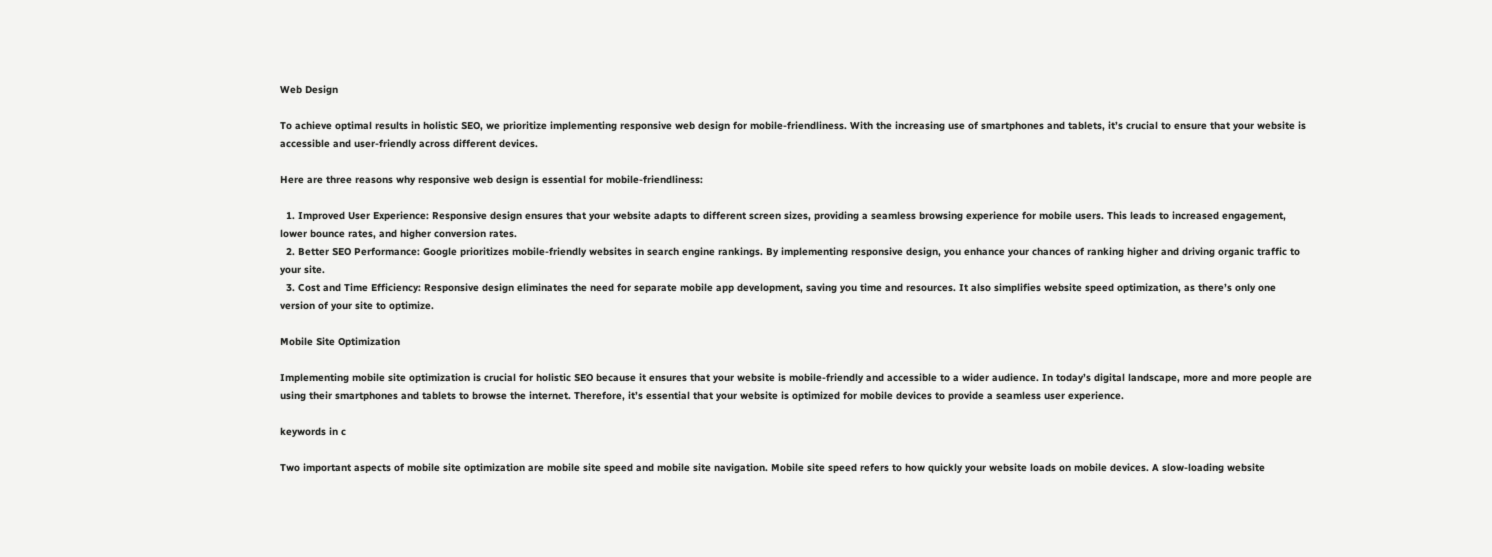Web Design

To achieve optimal results in holistic SEO, we prioritize implementing responsive web design for mobile-friendliness. With the increasing use of smartphones and tablets, it’s crucial to ensure that your website is accessible and user-friendly across different devices.

Here are three reasons why responsive web design is essential for mobile-friendliness:

  1. Improved User Experience: Responsive design ensures that your website adapts to different screen sizes, providing a seamless browsing experience for mobile users. This leads to increased engagement, lower bounce rates, and higher conversion rates.
  2. Better SEO Performance: Google prioritizes mobile-friendly websites in search engine rankings. By implementing responsive design, you enhance your chances of ranking higher and driving organic traffic to your site.
  3. Cost and Time Efficiency: Responsive design eliminates the need for separate mobile app development, saving you time and resources. It also simplifies website speed optimization, as there’s only one version of your site to optimize.

Mobile Site Optimization

Implementing mobile site optimization is crucial for holistic SEO because it ensures that your website is mobile-friendly and accessible to a wider audience. In today’s digital landscape, more and more people are using their smartphones and tablets to browse the internet. Therefore, it’s essential that your website is optimized for mobile devices to provide a seamless user experience.

keywords in c

Two important aspects of mobile site optimization are mobile site speed and mobile site navigation. Mobile site speed refers to how quickly your website loads on mobile devices. A slow-loading website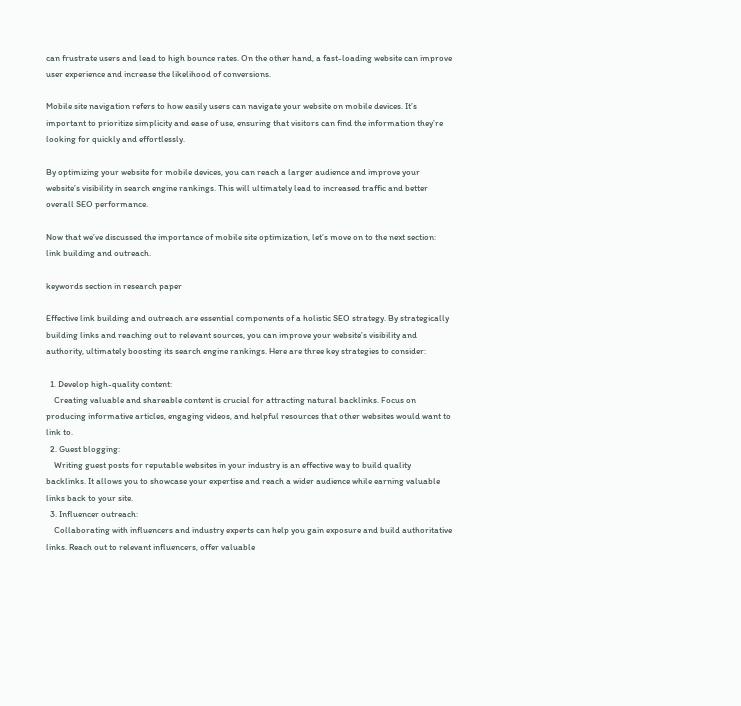can frustrate users and lead to high bounce rates. On the other hand, a fast-loading website can improve user experience and increase the likelihood of conversions.

Mobile site navigation refers to how easily users can navigate your website on mobile devices. It’s important to prioritize simplicity and ease of use, ensuring that visitors can find the information they’re looking for quickly and effortlessly.

By optimizing your website for mobile devices, you can reach a larger audience and improve your website’s visibility in search engine rankings. This will ultimately lead to increased traffic and better overall SEO performance.

Now that we’ve discussed the importance of mobile site optimization, let’s move on to the next section: link building and outreach.

keywords section in research paper

Effective link building and outreach are essential components of a holistic SEO strategy. By strategically building links and reaching out to relevant sources, you can improve your website’s visibility and authority, ultimately boosting its search engine rankings. Here are three key strategies to consider:

  1. Develop high-quality content:
    Creating valuable and shareable content is crucial for attracting natural backlinks. Focus on producing informative articles, engaging videos, and helpful resources that other websites would want to link to.
  2. Guest blogging:
    Writing guest posts for reputable websites in your industry is an effective way to build quality backlinks. It allows you to showcase your expertise and reach a wider audience while earning valuable links back to your site.
  3. Influencer outreach:
    Collaborating with influencers and industry experts can help you gain exposure and build authoritative links. Reach out to relevant influencers, offer valuable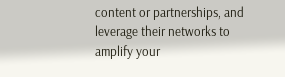content or partnerships, and leverage their networks to amplify your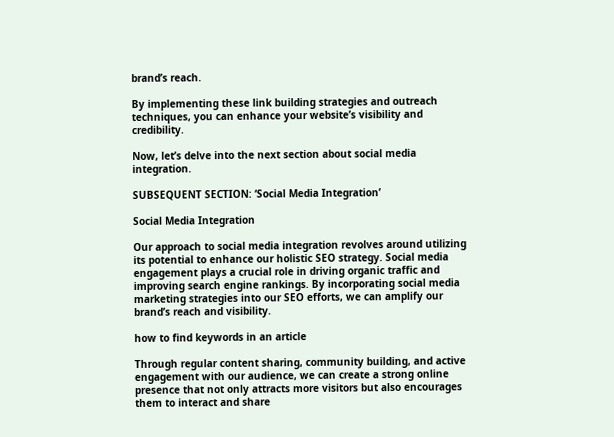brand’s reach.

By implementing these link building strategies and outreach techniques, you can enhance your website’s visibility and credibility.

Now, let’s delve into the next section about social media integration.

SUBSEQUENT SECTION: ‘Social Media Integration’

Social Media Integration

Our approach to social media integration revolves around utilizing its potential to enhance our holistic SEO strategy. Social media engagement plays a crucial role in driving organic traffic and improving search engine rankings. By incorporating social media marketing strategies into our SEO efforts, we can amplify our brand’s reach and visibility.

how to find keywords in an article

Through regular content sharing, community building, and active engagement with our audience, we can create a strong online presence that not only attracts more visitors but also encourages them to interact and share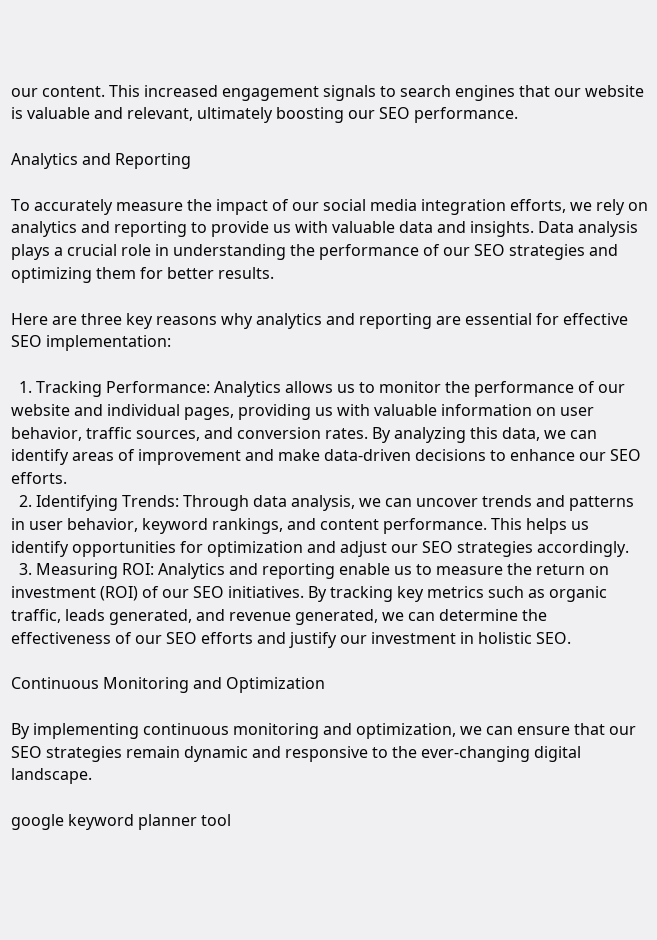our content. This increased engagement signals to search engines that our website is valuable and relevant, ultimately boosting our SEO performance.

Analytics and Reporting

To accurately measure the impact of our social media integration efforts, we rely on analytics and reporting to provide us with valuable data and insights. Data analysis plays a crucial role in understanding the performance of our SEO strategies and optimizing them for better results.

Here are three key reasons why analytics and reporting are essential for effective SEO implementation:

  1. Tracking Performance: Analytics allows us to monitor the performance of our website and individual pages, providing us with valuable information on user behavior, traffic sources, and conversion rates. By analyzing this data, we can identify areas of improvement and make data-driven decisions to enhance our SEO efforts.
  2. Identifying Trends: Through data analysis, we can uncover trends and patterns in user behavior, keyword rankings, and content performance. This helps us identify opportunities for optimization and adjust our SEO strategies accordingly.
  3. Measuring ROI: Analytics and reporting enable us to measure the return on investment (ROI) of our SEO initiatives. By tracking key metrics such as organic traffic, leads generated, and revenue generated, we can determine the effectiveness of our SEO efforts and justify our investment in holistic SEO.

Continuous Monitoring and Optimization

By implementing continuous monitoring and optimization, we can ensure that our SEO strategies remain dynamic and responsive to the ever-changing digital landscape.

google keyword planner tool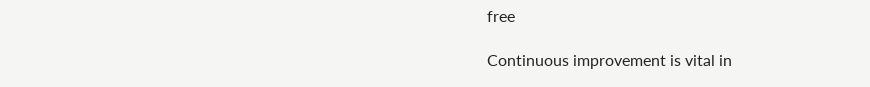free

Continuous improvement is vital in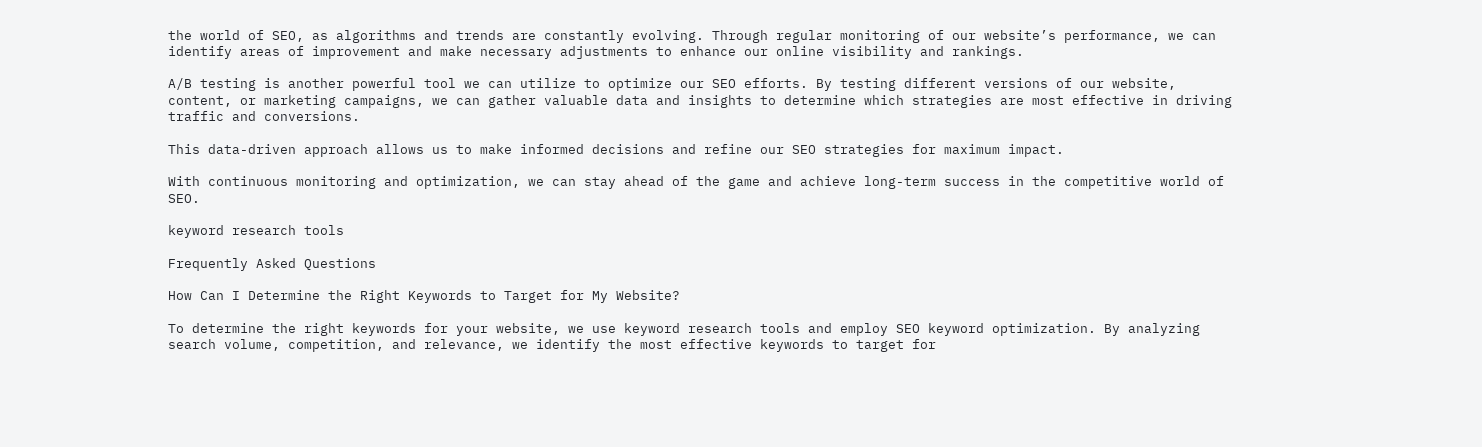the world of SEO, as algorithms and trends are constantly evolving. Through regular monitoring of our website’s performance, we can identify areas of improvement and make necessary adjustments to enhance our online visibility and rankings.

A/B testing is another powerful tool we can utilize to optimize our SEO efforts. By testing different versions of our website, content, or marketing campaigns, we can gather valuable data and insights to determine which strategies are most effective in driving traffic and conversions.

This data-driven approach allows us to make informed decisions and refine our SEO strategies for maximum impact.

With continuous monitoring and optimization, we can stay ahead of the game and achieve long-term success in the competitive world of SEO.

keyword research tools

Frequently Asked Questions

How Can I Determine the Right Keywords to Target for My Website?

To determine the right keywords for your website, we use keyword research tools and employ SEO keyword optimization. By analyzing search volume, competition, and relevance, we identify the most effective keywords to target for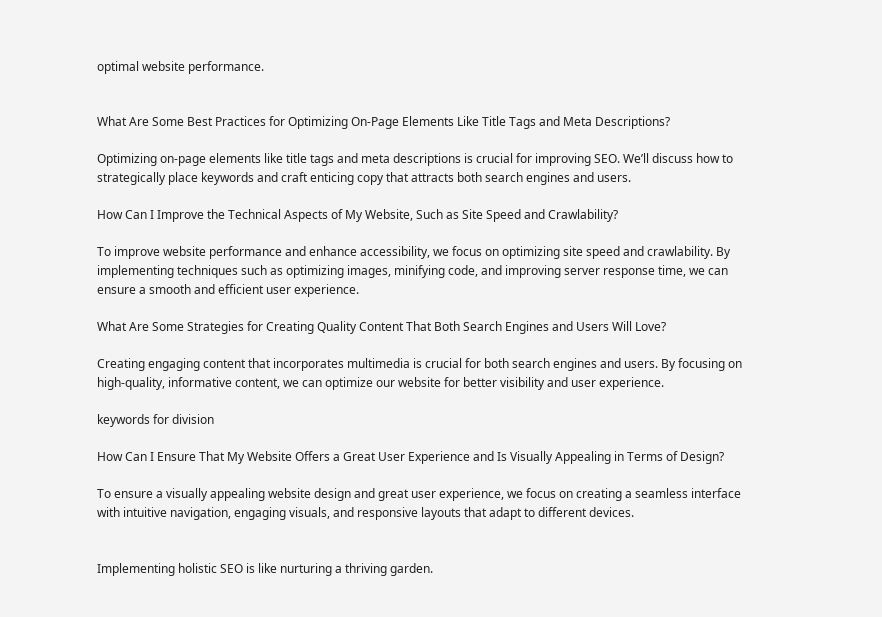optimal website performance.


What Are Some Best Practices for Optimizing On-Page Elements Like Title Tags and Meta Descriptions?

Optimizing on-page elements like title tags and meta descriptions is crucial for improving SEO. We’ll discuss how to strategically place keywords and craft enticing copy that attracts both search engines and users.

How Can I Improve the Technical Aspects of My Website, Such as Site Speed and Crawlability?

To improve website performance and enhance accessibility, we focus on optimizing site speed and crawlability. By implementing techniques such as optimizing images, minifying code, and improving server response time, we can ensure a smooth and efficient user experience.

What Are Some Strategies for Creating Quality Content That Both Search Engines and Users Will Love?

Creating engaging content that incorporates multimedia is crucial for both search engines and users. By focusing on high-quality, informative content, we can optimize our website for better visibility and user experience.

keywords for division

How Can I Ensure That My Website Offers a Great User Experience and Is Visually Appealing in Terms of Design?

To ensure a visually appealing website design and great user experience, we focus on creating a seamless interface with intuitive navigation, engaging visuals, and responsive layouts that adapt to different devices.


Implementing holistic SEO is like nurturing a thriving garden.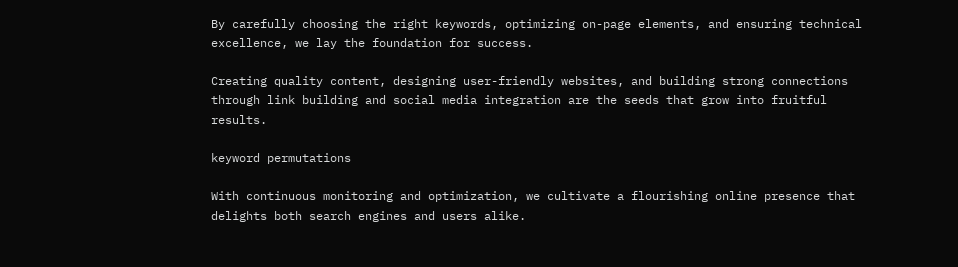By carefully choosing the right keywords, optimizing on-page elements, and ensuring technical excellence, we lay the foundation for success.

Creating quality content, designing user-friendly websites, and building strong connections through link building and social media integration are the seeds that grow into fruitful results.

keyword permutations

With continuous monitoring and optimization, we cultivate a flourishing online presence that delights both search engines and users alike.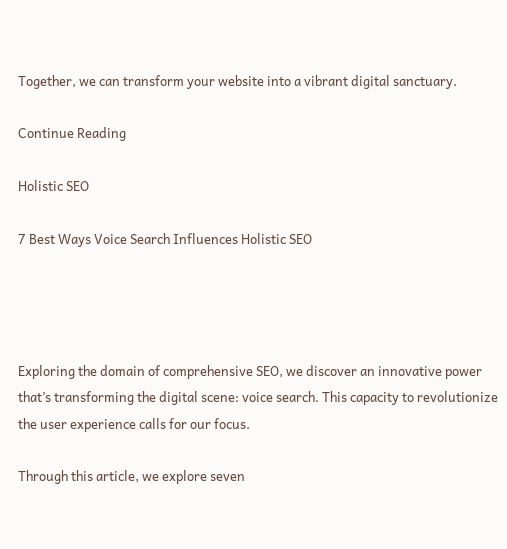Together, we can transform your website into a vibrant digital sanctuary.

Continue Reading

Holistic SEO

7 Best Ways Voice Search Influences Holistic SEO




Exploring the domain of comprehensive SEO, we discover an innovative power that’s transforming the digital scene: voice search. This capacity to revolutionize the user experience calls for our focus.

Through this article, we explore seven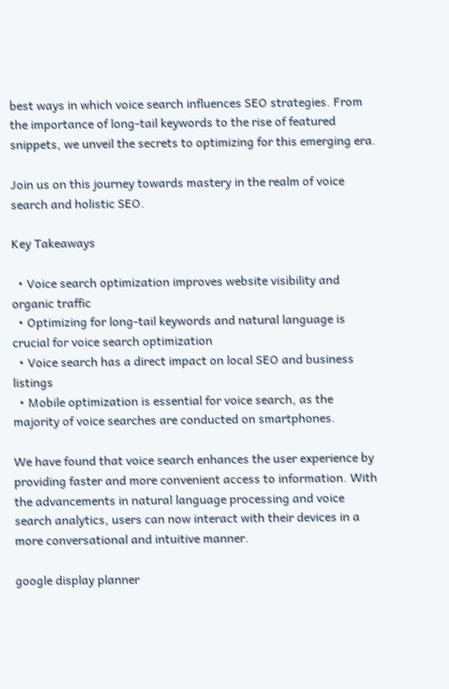best ways in which voice search influences SEO strategies. From the importance of long-tail keywords to the rise of featured snippets, we unveil the secrets to optimizing for this emerging era.

Join us on this journey towards mastery in the realm of voice search and holistic SEO.

Key Takeaways

  • Voice search optimization improves website visibility and organic traffic
  • Optimizing for long-tail keywords and natural language is crucial for voice search optimization
  • Voice search has a direct impact on local SEO and business listings
  • Mobile optimization is essential for voice search, as the majority of voice searches are conducted on smartphones.

We have found that voice search enhances the user experience by providing faster and more convenient access to information. With the advancements in natural language processing and voice search analytics, users can now interact with their devices in a more conversational and intuitive manner.

google display planner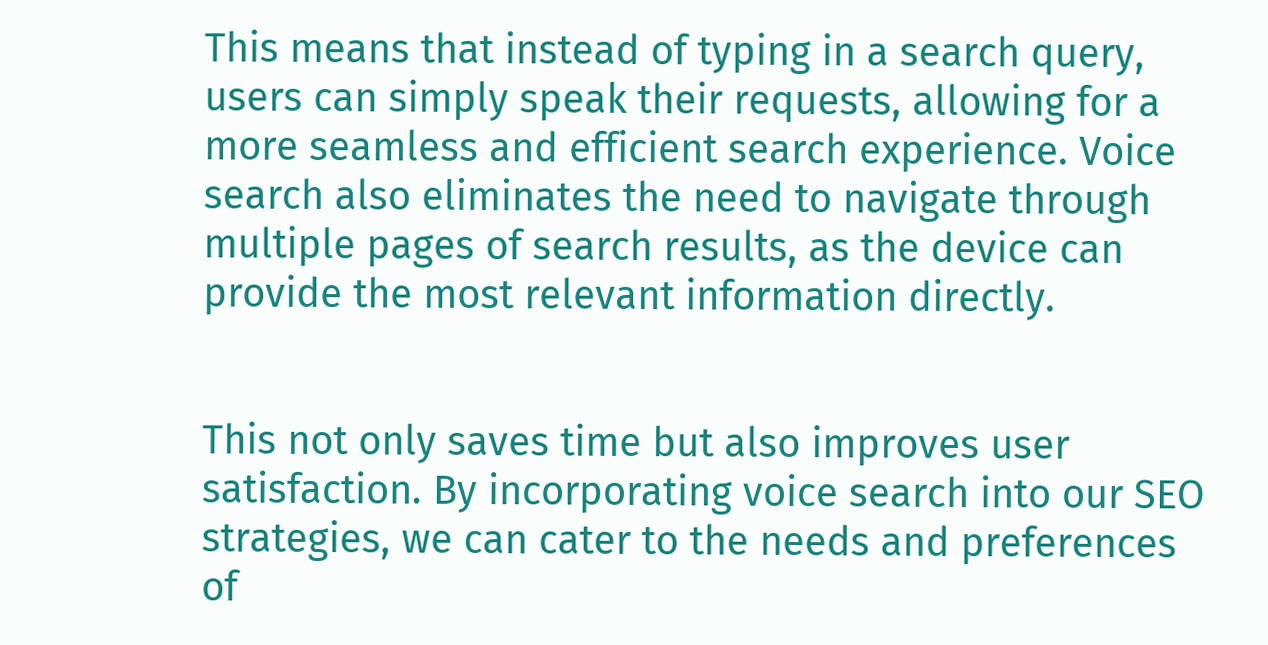This means that instead of typing in a search query, users can simply speak their requests, allowing for a more seamless and efficient search experience. Voice search also eliminates the need to navigate through multiple pages of search results, as the device can provide the most relevant information directly.


This not only saves time but also improves user satisfaction. By incorporating voice search into our SEO strategies, we can cater to the needs and preferences of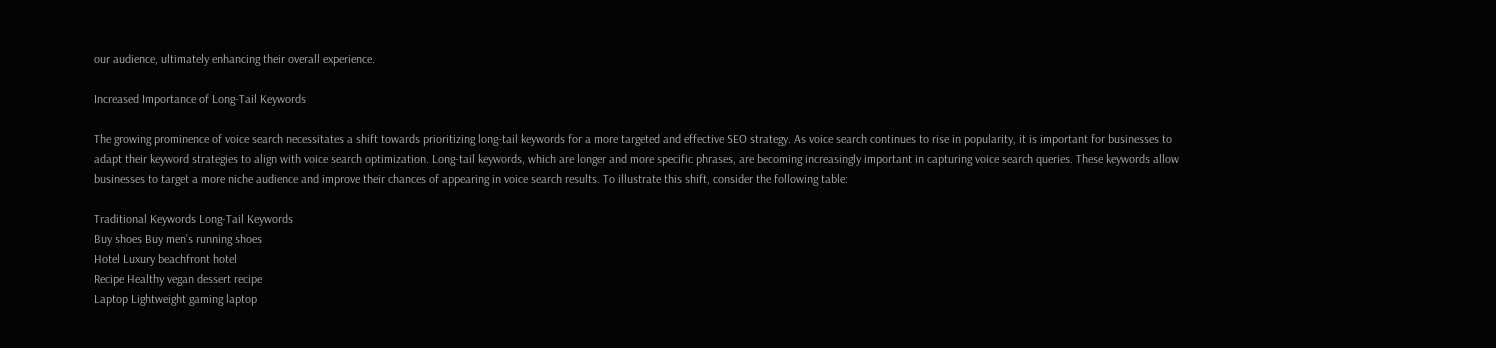our audience, ultimately enhancing their overall experience.

Increased Importance of Long-Tail Keywords

The growing prominence of voice search necessitates a shift towards prioritizing long-tail keywords for a more targeted and effective SEO strategy. As voice search continues to rise in popularity, it is important for businesses to adapt their keyword strategies to align with voice search optimization. Long-tail keywords, which are longer and more specific phrases, are becoming increasingly important in capturing voice search queries. These keywords allow businesses to target a more niche audience and improve their chances of appearing in voice search results. To illustrate this shift, consider the following table:

Traditional Keywords Long-Tail Keywords
Buy shoes Buy men’s running shoes
Hotel Luxury beachfront hotel
Recipe Healthy vegan dessert recipe
Laptop Lightweight gaming laptop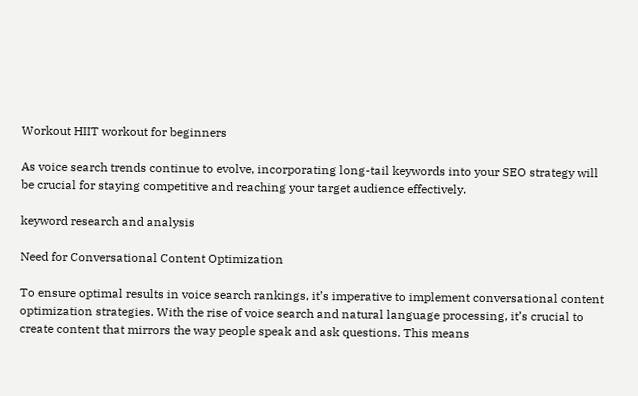Workout HIIT workout for beginners

As voice search trends continue to evolve, incorporating long-tail keywords into your SEO strategy will be crucial for staying competitive and reaching your target audience effectively.

keyword research and analysis

Need for Conversational Content Optimization

To ensure optimal results in voice search rankings, it’s imperative to implement conversational content optimization strategies. With the rise of voice search and natural language processing, it’s crucial to create content that mirrors the way people speak and ask questions. This means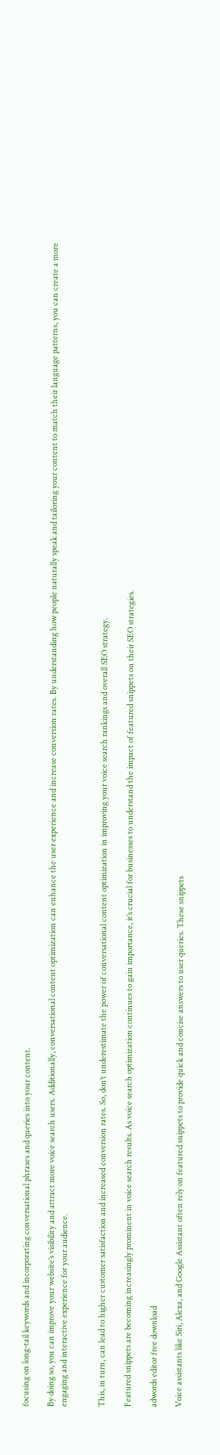focusing on long-tail keywords and incorporating conversational phrases and queries into your content.

By doing so, you can improve your website’s visibility and attract more voice search users. Additionally, conversational content optimization can enhance the user experience and increase conversion rates. By understanding how people naturally speak and tailoring your content to match their language patterns, you can create a more engaging and interactive experience for your audience.


This, in turn, can lead to higher customer satisfaction and increased conversion rates. So, don’t underestimate the power of conversational content optimization in improving your voice search rankings and overall SEO strategy.

Featured snippets are becoming increasingly prominent in voice search results. As voice search optimization continues to gain importance, it’s crucial for businesses to understand the impact of featured snippets on their SEO strategies.

adwords editor free download

Voice assistants like Siri, Alexa, and Google Assistant often rely on featured snippets to provide quick and concise answers to user queries. These snippets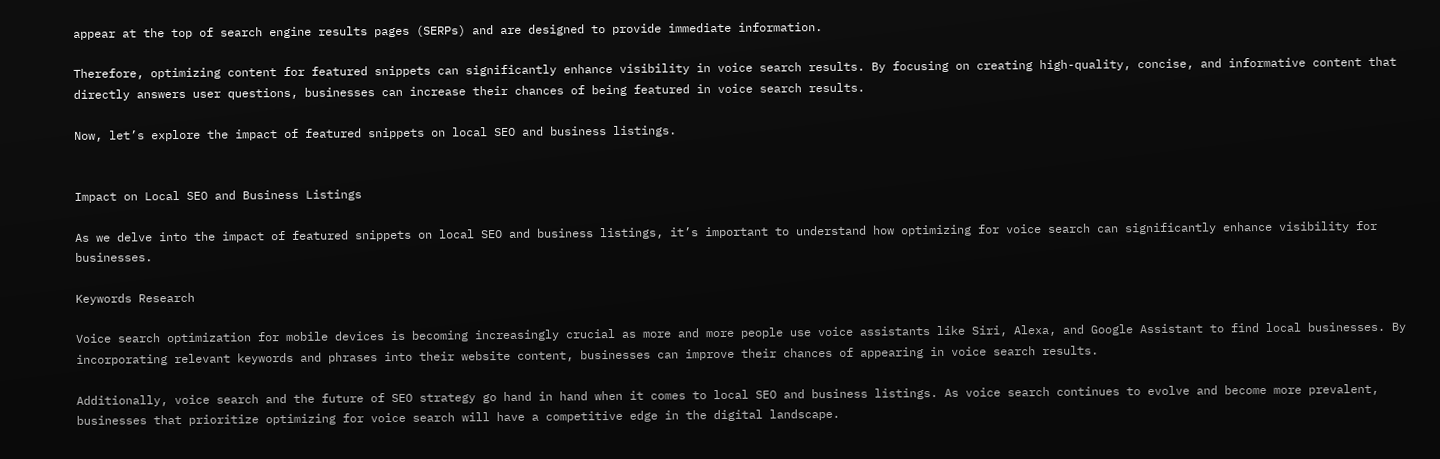appear at the top of search engine results pages (SERPs) and are designed to provide immediate information.

Therefore, optimizing content for featured snippets can significantly enhance visibility in voice search results. By focusing on creating high-quality, concise, and informative content that directly answers user questions, businesses can increase their chances of being featured in voice search results.

Now, let’s explore the impact of featured snippets on local SEO and business listings.


Impact on Local SEO and Business Listings

As we delve into the impact of featured snippets on local SEO and business listings, it’s important to understand how optimizing for voice search can significantly enhance visibility for businesses.

Keywords Research

Voice search optimization for mobile devices is becoming increasingly crucial as more and more people use voice assistants like Siri, Alexa, and Google Assistant to find local businesses. By incorporating relevant keywords and phrases into their website content, businesses can improve their chances of appearing in voice search results.

Additionally, voice search and the future of SEO strategy go hand in hand when it comes to local SEO and business listings. As voice search continues to evolve and become more prevalent, businesses that prioritize optimizing for voice search will have a competitive edge in the digital landscape.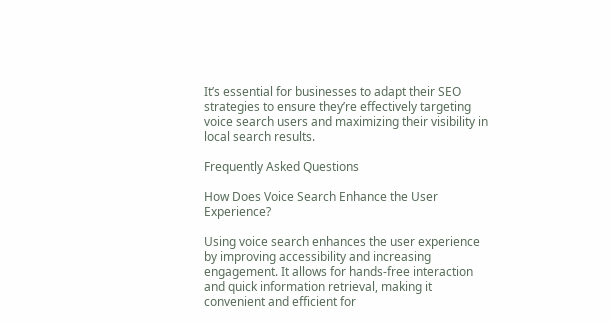It’s essential for businesses to adapt their SEO strategies to ensure they’re effectively targeting voice search users and maximizing their visibility in local search results.

Frequently Asked Questions

How Does Voice Search Enhance the User Experience?

Using voice search enhances the user experience by improving accessibility and increasing engagement. It allows for hands-free interaction and quick information retrieval, making it convenient and efficient for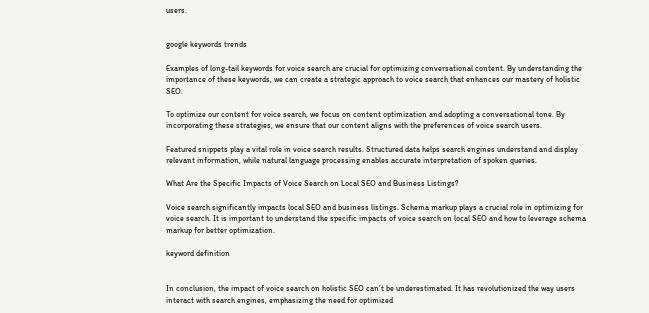users.


google keywords trends

Examples of long-tail keywords for voice search are crucial for optimizing conversational content. By understanding the importance of these keywords, we can create a strategic approach to voice search that enhances our mastery of holistic SEO.

To optimize our content for voice search, we focus on content optimization and adopting a conversational tone. By incorporating these strategies, we ensure that our content aligns with the preferences of voice search users.

Featured snippets play a vital role in voice search results. Structured data helps search engines understand and display relevant information, while natural language processing enables accurate interpretation of spoken queries.

What Are the Specific Impacts of Voice Search on Local SEO and Business Listings?

Voice search significantly impacts local SEO and business listings. Schema markup plays a crucial role in optimizing for voice search. It is important to understand the specific impacts of voice search on local SEO and how to leverage schema markup for better optimization.

keyword definition


In conclusion, the impact of voice search on holistic SEO can’t be underestimated. It has revolutionized the way users interact with search engines, emphasizing the need for optimized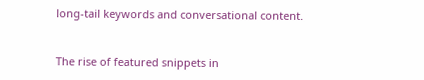long-tail keywords and conversational content.


The rise of featured snippets in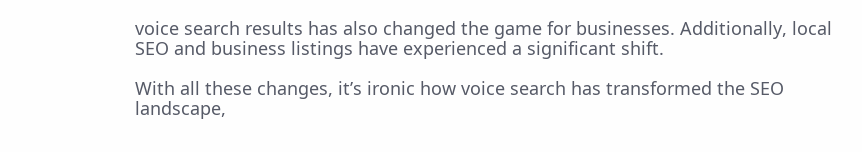voice search results has also changed the game for businesses. Additionally, local SEO and business listings have experienced a significant shift.

With all these changes, it’s ironic how voice search has transformed the SEO landscape,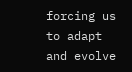forcing us to adapt and evolve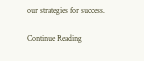our strategies for success.

Continue Reading